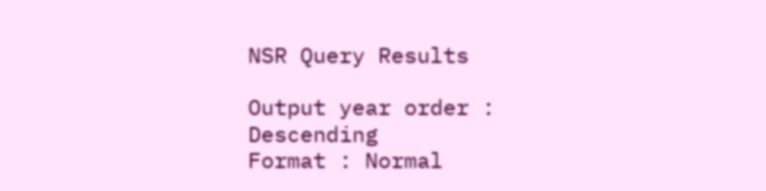NSR Query Results

Output year order : Descending
Format : Normal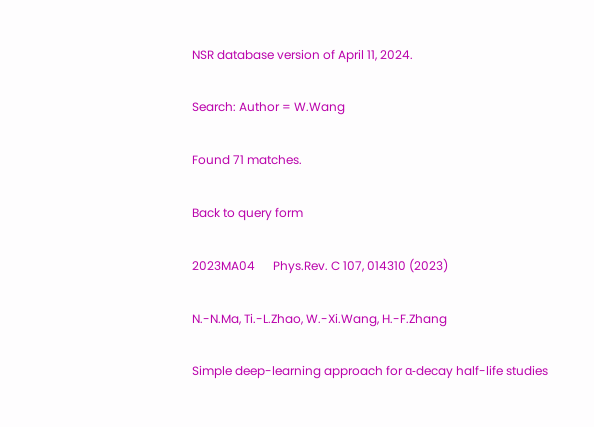NSR database version of April 11, 2024.

Search: Author = W.Wang

Found 71 matches.

Back to query form

2023MA04      Phys.Rev. C 107, 014310 (2023)

N.-N.Ma, Ti.-L.Zhao, W.-Xi.Wang, H.-F.Zhang

Simple deep-learning approach for α-decay half-life studies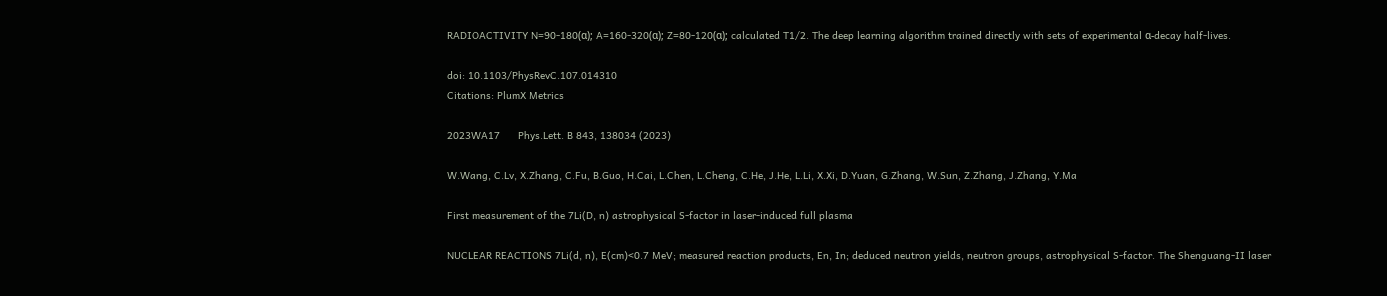RADIOACTIVITY N=90-180(α); A=160-320(α); Z=80-120(α); calculated T1/2. The deep learning algorithm trained directly with sets of experimental α-decay half-lives.

doi: 10.1103/PhysRevC.107.014310
Citations: PlumX Metrics

2023WA17      Phys.Lett. B 843, 138034 (2023)

W.Wang, C.Lv, X.Zhang, C.Fu, B.Guo, H.Cai, L.Chen, L.Cheng, C.He, J.He, L.Li, X.Xi, D.Yuan, G.Zhang, W.Sun, Z.Zhang, J.Zhang, Y.Ma

First measurement of the 7Li(D, n) astrophysical S-factor in laser-induced full plasma

NUCLEAR REACTIONS 7Li(d, n), E(cm)<0.7 MeV; measured reaction products, En, In; deduced neutron yields, neutron groups, astrophysical S-factor. The Shenguang-II laser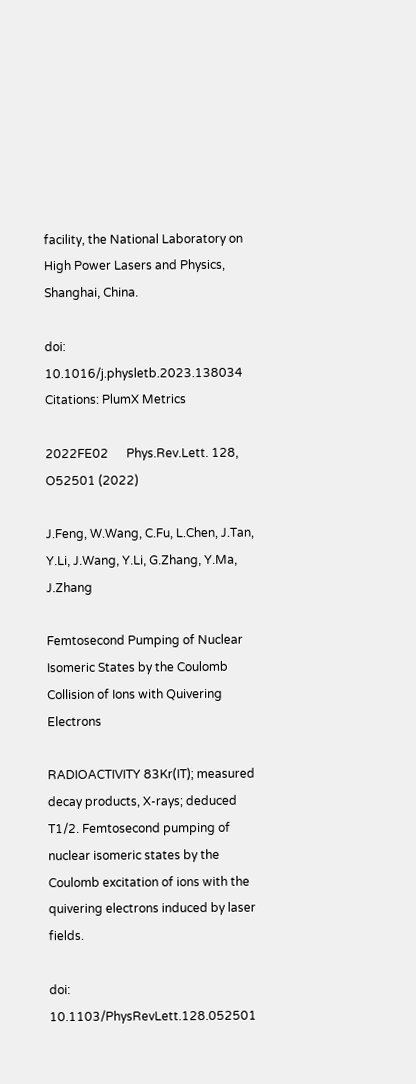facility, the National Laboratory on High Power Lasers and Physics, Shanghai, China.

doi: 10.1016/j.physletb.2023.138034
Citations: PlumX Metrics

2022FE02      Phys.Rev.Lett. 128, O52501 (2022)

J.Feng, W.Wang, C.Fu, L.Chen, J.Tan, Y.Li, J.Wang, Y.Li, G.Zhang, Y.Ma, J.Zhang

Femtosecond Pumping of Nuclear Isomeric States by the Coulomb Collision of Ions with Quivering Electrons

RADIOACTIVITY 83Kr(IT); measured decay products, X-rays; deduced T1/2. Femtosecond pumping of nuclear isomeric states by the Coulomb excitation of ions with the quivering electrons induced by laser fields.

doi: 10.1103/PhysRevLett.128.052501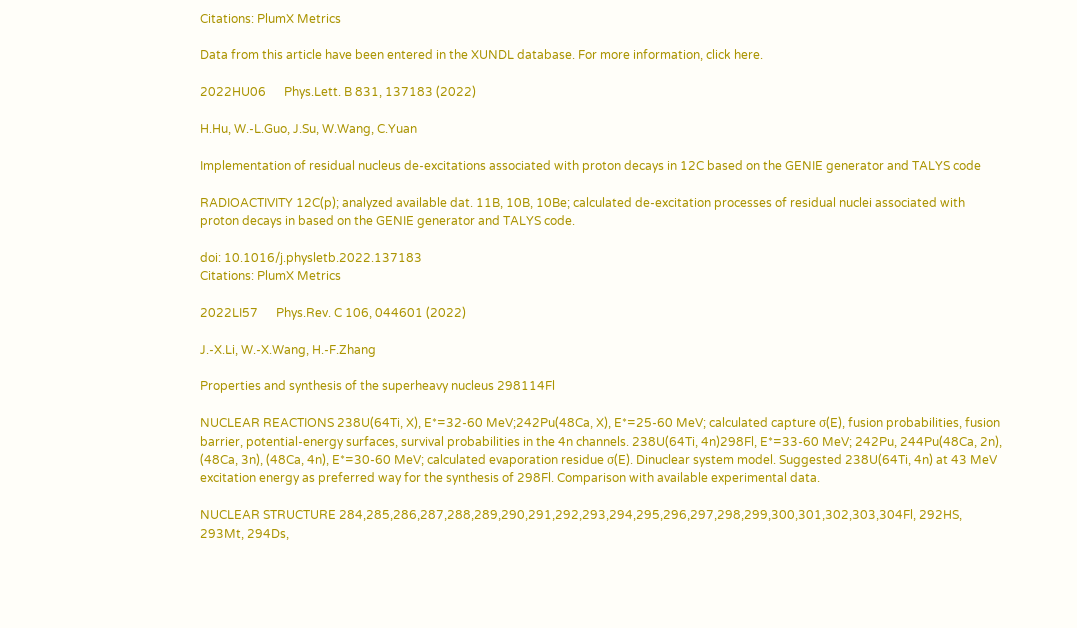Citations: PlumX Metrics

Data from this article have been entered in the XUNDL database. For more information, click here.

2022HU06      Phys.Lett. B 831, 137183 (2022)

H.Hu, W.-L.Guo, J.Su, W.Wang, C.Yuan

Implementation of residual nucleus de-excitations associated with proton decays in 12C based on the GENIE generator and TALYS code

RADIOACTIVITY 12C(p); analyzed available dat. 11B, 10B, 10Be; calculated de-excitation processes of residual nuclei associated with proton decays in based on the GENIE generator and TALYS code.

doi: 10.1016/j.physletb.2022.137183
Citations: PlumX Metrics

2022LI57      Phys.Rev. C 106, 044601 (2022)

J.-X.Li, W.-X.Wang, H.-F.Zhang

Properties and synthesis of the superheavy nucleus 298114Fl

NUCLEAR REACTIONS 238U(64Ti, X), E*=32-60 MeV;242Pu(48Ca, X), E*=25-60 MeV; calculated capture σ(E), fusion probabilities, fusion barrier, potential-energy surfaces, survival probabilities in the 4n channels. 238U(64Ti, 4n)298Fl, E*=33-60 MeV; 242Pu, 244Pu(48Ca, 2n), (48Ca, 3n), (48Ca, 4n), E*=30-60 MeV; calculated evaporation residue σ(E). Dinuclear system model. Suggested 238U(64Ti, 4n) at 43 MeV excitation energy as preferred way for the synthesis of 298Fl. Comparison with available experimental data.

NUCLEAR STRUCTURE 284,285,286,287,288,289,290,291,292,293,294,295,296,297,298,299,300,301,302,303,304Fl, 292HS, 293Mt, 294Ds,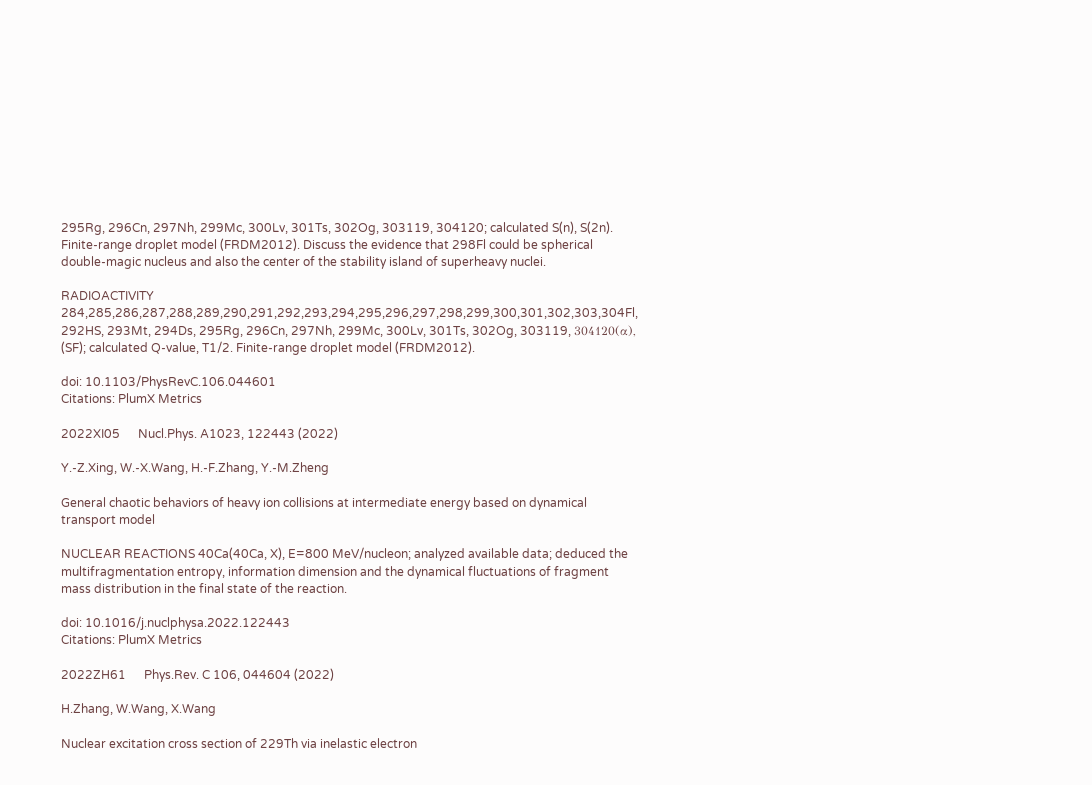295Rg, 296Cn, 297Nh, 299Mc, 300Lv, 301Ts, 302Og, 303119, 304120; calculated S(n), S(2n). Finite-range droplet model (FRDM2012). Discuss the evidence that 298Fl could be spherical double-magic nucleus and also the center of the stability island of superheavy nuclei.

RADIOACTIVITY 284,285,286,287,288,289,290,291,292,293,294,295,296,297,298,299,300,301,302,303,304Fl, 292HS, 293Mt, 294Ds, 295Rg, 296Cn, 297Nh, 299Mc, 300Lv, 301Ts, 302Og, 303119, 304120(α), (SF); calculated Q-value, T1/2. Finite-range droplet model (FRDM2012).

doi: 10.1103/PhysRevC.106.044601
Citations: PlumX Metrics

2022XI05      Nucl.Phys. A1023, 122443 (2022)

Y.-Z.Xing, W.-X.Wang, H.-F.Zhang, Y.-M.Zheng

General chaotic behaviors of heavy ion collisions at intermediate energy based on dynamical transport model

NUCLEAR REACTIONS 40Ca(40Ca, X), E=800 MeV/nucleon; analyzed available data; deduced the multifragmentation entropy, information dimension and the dynamical fluctuations of fragment mass distribution in the final state of the reaction.

doi: 10.1016/j.nuclphysa.2022.122443
Citations: PlumX Metrics

2022ZH61      Phys.Rev. C 106, 044604 (2022)

H.Zhang, W.Wang, X.Wang

Nuclear excitation cross section of 229Th via inelastic electron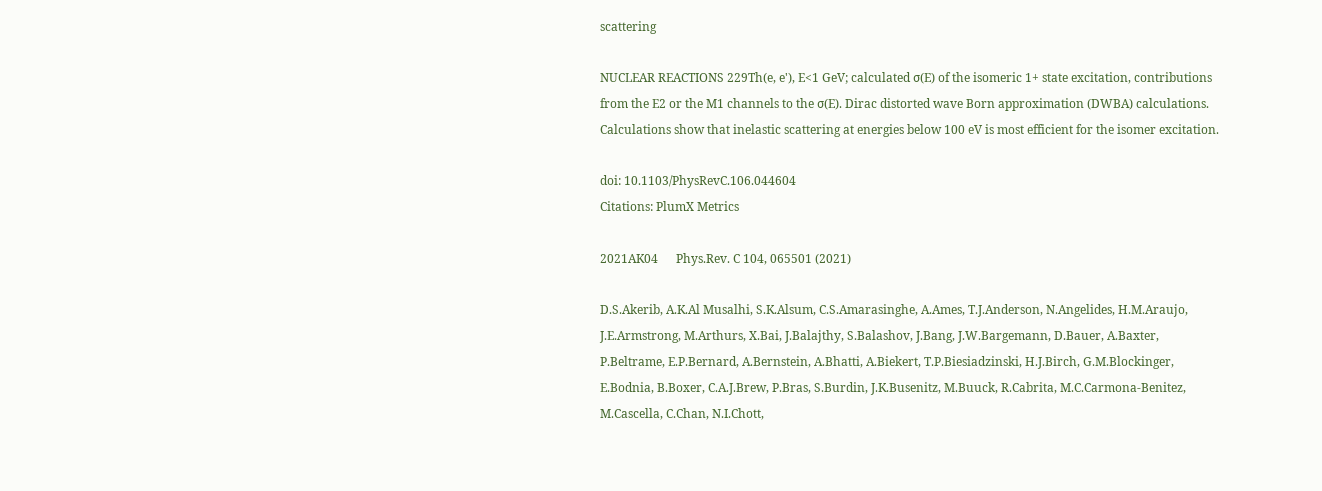scattering

NUCLEAR REACTIONS 229Th(e, e'), E<1 GeV; calculated σ(E) of the isomeric 1+ state excitation, contributions from the E2 or the M1 channels to the σ(E). Dirac distorted wave Born approximation (DWBA) calculations. Calculations show that inelastic scattering at energies below 100 eV is most efficient for the isomer excitation.

doi: 10.1103/PhysRevC.106.044604
Citations: PlumX Metrics

2021AK04      Phys.Rev. C 104, 065501 (2021)

D.S.Akerib, A.K.Al Musalhi, S.K.Alsum, C.S.Amarasinghe, A.Ames, T.J.Anderson, N.Angelides, H.M.Araujo, J.E.Armstrong, M.Arthurs, X.Bai, J.Balajthy, S.Balashov, J.Bang, J.W.Bargemann, D.Bauer, A.Baxter, P.Beltrame, E.P.Bernard, A.Bernstein, A.Bhatti, A.Biekert, T.P.Biesiadzinski, H.J.Birch, G.M.Blockinger, E.Bodnia, B.Boxer, C.A.J.Brew, P.Bras, S.Burdin, J.K.Busenitz, M.Buuck, R.Cabrita, M.C.Carmona-Benitez, M.Cascella, C.Chan, N.I.Chott,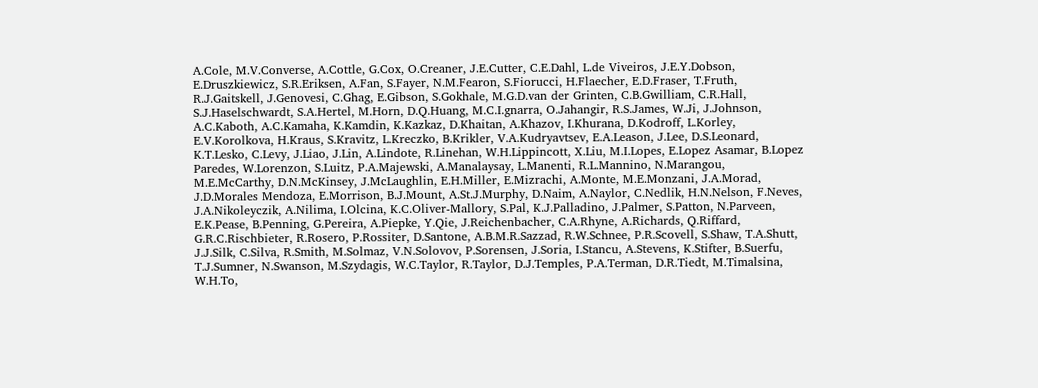A.Cole, M.V.Converse, A.Cottle, G.Cox, O.Creaner, J.E.Cutter, C.E.Dahl, L.de Viveiros, J.E.Y.Dobson, E.Druszkiewicz, S.R.Eriksen, A.Fan, S.Fayer, N.M.Fearon, S.Fiorucci, H.Flaecher, E.D.Fraser, T.Fruth, R.J.Gaitskell, J.Genovesi, C.Ghag, E.Gibson, S.Gokhale, M.G.D.van der Grinten, C.B.Gwilliam, C.R.Hall, S.J.Haselschwardt, S.A.Hertel, M.Horn, D.Q.Huang, M.C.I.gnarra, O.Jahangir, R.S.James, W.Ji, J.Johnson, A.C.Kaboth, A.C.Kamaha, K.Kamdin, K.Kazkaz, D.Khaitan, A.Khazov, I.Khurana, D.Kodroff, L.Korley, E.V.Korolkova, H.Kraus, S.Kravitz, L.Kreczko, B.Krikler, V.A.Kudryavtsev, E.A.Leason, J.Lee, D.S.Leonard, K.T.Lesko, C.Levy, J.Liao, J.Lin, A.Lindote, R.Linehan, W.H.Lippincott, X.Liu, M.I.Lopes, E.Lopez Asamar, B.Lopez Paredes, W.Lorenzon, S.Luitz, P.A.Majewski, A.Manalaysay, L.Manenti, R.L.Mannino, N.Marangou, M.E.McCarthy, D.N.McKinsey, J.McLaughlin, E.H.Miller, E.Mizrachi, A.Monte, M.E.Monzani, J.A.Morad, J.D.Morales Mendoza, E.Morrison, B.J.Mount, A.St.J.Murphy, D.Naim, A.Naylor, C.Nedlik, H.N.Nelson, F.Neves, J.A.Nikoleyczik, A.Nilima, I.Olcina, K.C.Oliver-Mallory, S.Pal, K.J.Palladino, J.Palmer, S.Patton, N.Parveen, E.K.Pease, B.Penning, G.Pereira, A.Piepke, Y.Qie, J.Reichenbacher, C.A.Rhyne, A.Richards, Q.Riffard, G.R.C.Rischbieter, R.Rosero, P.Rossiter, D.Santone, A.B.M.R.Sazzad, R.W.Schnee, P.R.Scovell, S.Shaw, T.A.Shutt, J.J.Silk, C.Silva, R.Smith, M.Solmaz, V.N.Solovov, P.Sorensen, J.Soria, I.Stancu, A.Stevens, K.Stifter, B.Suerfu, T.J.Sumner, N.Swanson, M.Szydagis, W.C.Taylor, R.Taylor, D.J.Temples, P.A.Terman, D.R.Tiedt, M.Timalsina, W.H.To,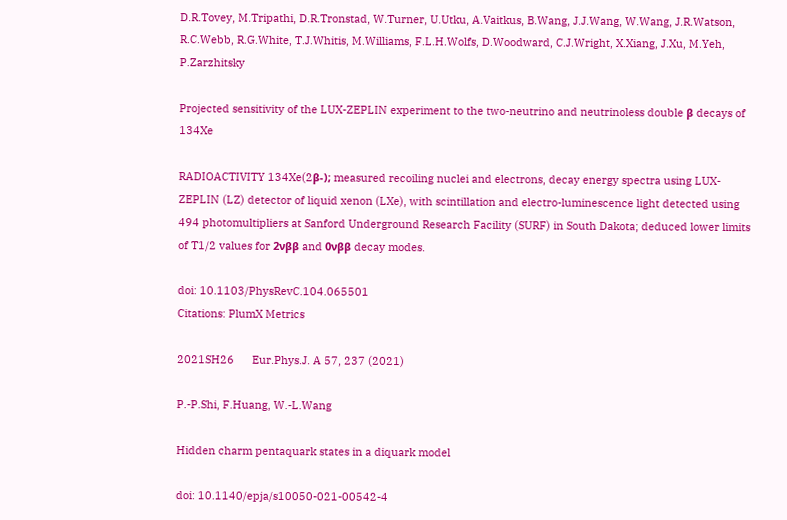D.R.Tovey, M.Tripathi, D.R.Tronstad, W.Turner, U.Utku, A.Vaitkus, B.Wang, J.J.Wang, W.Wang, J.R.Watson, R.C.Webb, R.G.White, T.J.Whitis, M.Williams, F.L.H.Wolfs, D.Woodward, C.J.Wright, X.Xiang, J.Xu, M.Yeh, P.Zarzhitsky

Projected sensitivity of the LUX-ZEPLIN experiment to the two-neutrino and neutrinoless double β decays of 134Xe

RADIOACTIVITY 134Xe(2β-); measured recoiling nuclei and electrons, decay energy spectra using LUX-ZEPLIN (LZ) detector of liquid xenon (LXe), with scintillation and electro-luminescence light detected using 494 photomultipliers at Sanford Underground Research Facility (SURF) in South Dakota; deduced lower limits of T1/2 values for 2νββ and 0νββ decay modes.

doi: 10.1103/PhysRevC.104.065501
Citations: PlumX Metrics

2021SH26      Eur.Phys.J. A 57, 237 (2021)

P.-P.Shi, F.Huang, W.-L.Wang

Hidden charm pentaquark states in a diquark model

doi: 10.1140/epja/s10050-021-00542-4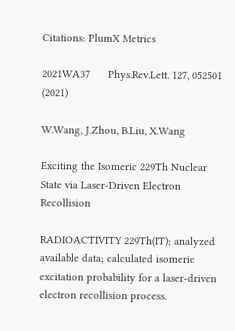Citations: PlumX Metrics

2021WA37      Phys.Rev.Lett. 127, 052501 (2021)

W.Wang, J.Zhou, B.Liu, X.Wang

Exciting the Isomeric 229Th Nuclear State via Laser-Driven Electron Recollision

RADIOACTIVITY 229Th(IT); analyzed available data; calculated isomeric excitation probability for a laser-driven electron recollision process.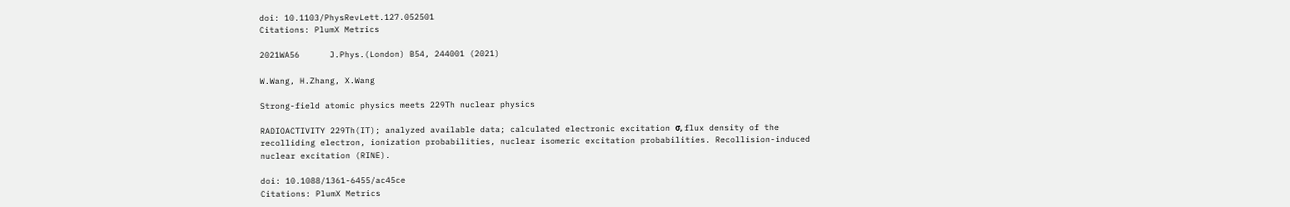doi: 10.1103/PhysRevLett.127.052501
Citations: PlumX Metrics

2021WA56      J.Phys.(London) B54, 244001 (2021)

W.Wang, H.Zhang, X.Wang

Strong-field atomic physics meets 229Th nuclear physics

RADIOACTIVITY 229Th(IT); analyzed available data; calculated electronic excitation σ, flux density of the recolliding electron, ionization probabilities, nuclear isomeric excitation probabilities. Recollision-induced nuclear excitation (RINE).

doi: 10.1088/1361-6455/ac45ce
Citations: PlumX Metrics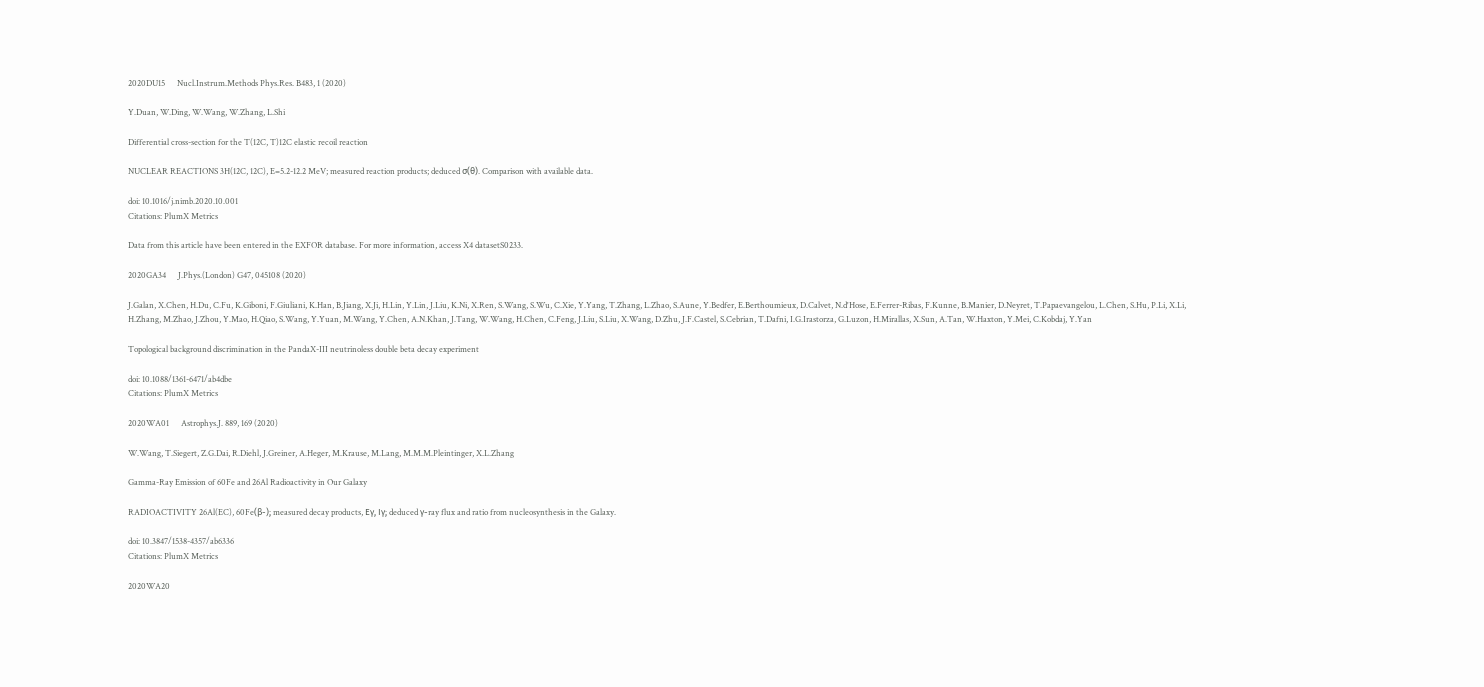2020DU15      Nucl.Instrum.Methods Phys.Res. B483, 1 (2020)

Y.Duan, W.Ding, W.Wang, W.Zhang, L.Shi

Differential cross-section for the T(12C, T)12C elastic recoil reaction

NUCLEAR REACTIONS 3H(12C, 12C), E=5.2-12.2 MeV; measured reaction products; deduced σ(θ). Comparison with available data.

doi: 10.1016/j.nimb.2020.10.001
Citations: PlumX Metrics

Data from this article have been entered in the EXFOR database. For more information, access X4 datasetS0233.

2020GA34      J.Phys.(London) G47, 045108 (2020)

J.Galan, X.Chen, H.Du, C.Fu, K.Giboni, F.Giuliani, K.Han, B.Jiang, X.Ji, H.Lin, Y.Lin, J.Liu, K.Ni, X.Ren, S.Wang, S.Wu, C.Xie, Y.Yang, T.Zhang, L.Zhao, S.Aune, Y.Bedfer, E.Berthoumieux, D.Calvet, N.d'Hose, E.Ferrer-Ribas, F.Kunne, B.Manier, D.Neyret, T.Papaevangelou, L.Chen, S.Hu, P.Li, X.Li, H.Zhang, M.Zhao, J.Zhou, Y.Mao, H.Qiao, S.Wang, Y.Yuan, M.Wang, Y.Chen, A.N.Khan, J.Tang, W.Wang, H.Chen, C.Feng, J.Liu, S.Liu, X.Wang, D.Zhu, J.F.Castel, S.Cebrian, T.Dafni, I.G.Irastorza, G.Luzon, H.Mirallas, X.Sun, A.Tan, W.Haxton, Y.Mei, C.Kobdaj, Y.Yan

Topological background discrimination in the PandaX-III neutrinoless double beta decay experiment

doi: 10.1088/1361-6471/ab4dbe
Citations: PlumX Metrics

2020WA01      Astrophys.J. 889, 169 (2020)

W.Wang, T.Siegert, Z.G.Dai, R.Diehl, J.Greiner, A.Heger, M.Krause, M.Lang, M.M.M.Pleintinger, X.L.Zhang

Gamma-Ray Emission of 60Fe and 26Al Radioactivity in Our Galaxy

RADIOACTIVITY 26Al(EC), 60Fe(β-); measured decay products, Eγ, Iγ; deduced γ-ray flux and ratio from nucleosynthesis in the Galaxy.

doi: 10.3847/1538-4357/ab6336
Citations: PlumX Metrics

2020WA20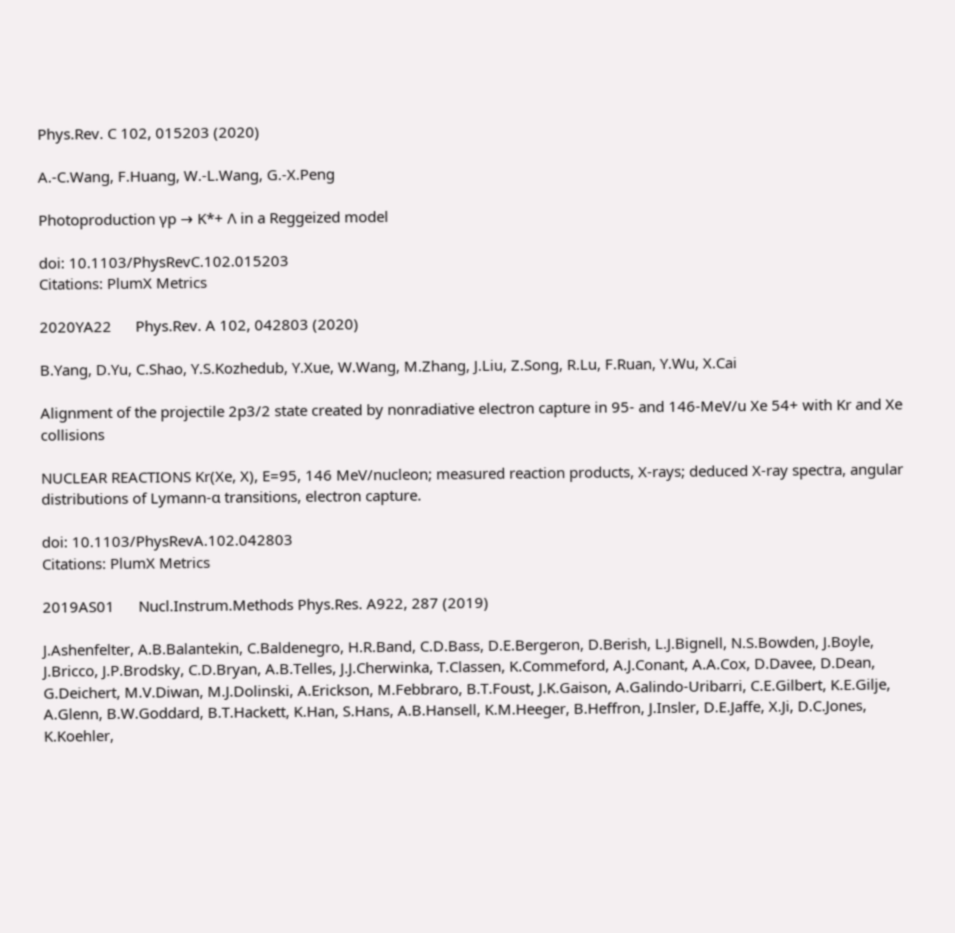Phys.Rev. C 102, 015203 (2020)

A.-C.Wang, F.Huang, W.-L.Wang, G.-X.Peng

Photoproduction γp → K*+ Λ in a Reggeized model

doi: 10.1103/PhysRevC.102.015203
Citations: PlumX Metrics

2020YA22      Phys.Rev. A 102, 042803 (2020)

B.Yang, D.Yu, C.Shao, Y.S.Kozhedub, Y.Xue, W.Wang, M.Zhang, J.Liu, Z.Song, R.Lu, F.Ruan, Y.Wu, X.Cai

Alignment of the projectile 2p3/2 state created by nonradiative electron capture in 95- and 146-MeV/u Xe 54+ with Kr and Xe collisions

NUCLEAR REACTIONS Kr(Xe, X), E=95, 146 MeV/nucleon; measured reaction products, X-rays; deduced X-ray spectra, angular distributions of Lymann-α transitions, electron capture.

doi: 10.1103/PhysRevA.102.042803
Citations: PlumX Metrics

2019AS01      Nucl.Instrum.Methods Phys.Res. A922, 287 (2019)

J.Ashenfelter, A.B.Balantekin, C.Baldenegro, H.R.Band, C.D.Bass, D.E.Bergeron, D.Berish, L.J.Bignell, N.S.Bowden, J.Boyle, J.Bricco, J.P.Brodsky, C.D.Bryan, A.B.Telles, J.J.Cherwinka, T.Classen, K.Commeford, A.J.Conant, A.A.Cox, D.Davee, D.Dean, G.Deichert, M.V.Diwan, M.J.Dolinski, A.Erickson, M.Febbraro, B.T.Foust, J.K.Gaison, A.Galindo-Uribarri, C.E.Gilbert, K.E.Gilje, A.Glenn, B.W.Goddard, B.T.Hackett, K.Han, S.Hans, A.B.Hansell, K.M.Heeger, B.Heffron, J.Insler, D.E.Jaffe, X.Ji, D.C.Jones, K.Koehler,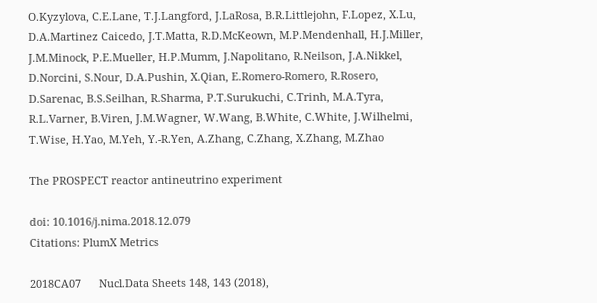O.Kyzylova, C.E.Lane, T.J.Langford, J.LaRosa, B.R.Littlejohn, F.Lopez, X.Lu, D.A.Martinez Caicedo, J.T.Matta, R.D.McKeown, M.P.Mendenhall, H.J.Miller, J.M.Minock, P.E.Mueller, H.P.Mumm, J.Napolitano, R.Neilson, J.A.Nikkel, D.Norcini, S.Nour, D.A.Pushin, X.Qian, E.Romero-Romero, R.Rosero, D.Sarenac, B.S.Seilhan, R.Sharma, P.T.Surukuchi, C.Trinh, M.A.Tyra, R.L.Varner, B.Viren, J.M.Wagner, W.Wang, B.White, C.White, J.Wilhelmi, T.Wise, H.Yao, M.Yeh, Y.-R.Yen, A.Zhang, C.Zhang, X.Zhang, M.Zhao

The PROSPECT reactor antineutrino experiment

doi: 10.1016/j.nima.2018.12.079
Citations: PlumX Metrics

2018CA07      Nucl.Data Sheets 148, 143 (2018),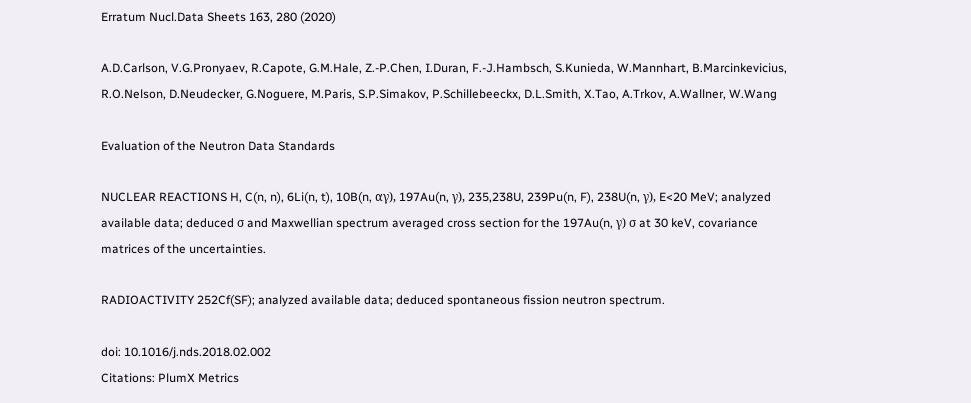Erratum Nucl.Data Sheets 163, 280 (2020)

A.D.Carlson, V.G.Pronyaev, R.Capote, G.M.Hale, Z.-P.Chen, I.Duran, F.-J.Hambsch, S.Kunieda, W.Mannhart, B.Marcinkevicius, R.O.Nelson, D.Neudecker, G.Noguere, M.Paris, S.P.Simakov, P.Schillebeeckx, D.L.Smith, X.Tao, A.Trkov, A.Wallner, W.Wang

Evaluation of the Neutron Data Standards

NUCLEAR REACTIONS H, C(n, n), 6Li(n, t), 10B(n, αγ), 197Au(n, γ), 235,238U, 239Pu(n, F), 238U(n, γ), E<20 MeV; analyzed available data; deduced σ and Maxwellian spectrum averaged cross section for the 197Au(n, γ) σ at 30 keV, covariance matrices of the uncertainties.

RADIOACTIVITY 252Cf(SF); analyzed available data; deduced spontaneous fission neutron spectrum.

doi: 10.1016/j.nds.2018.02.002
Citations: PlumX Metrics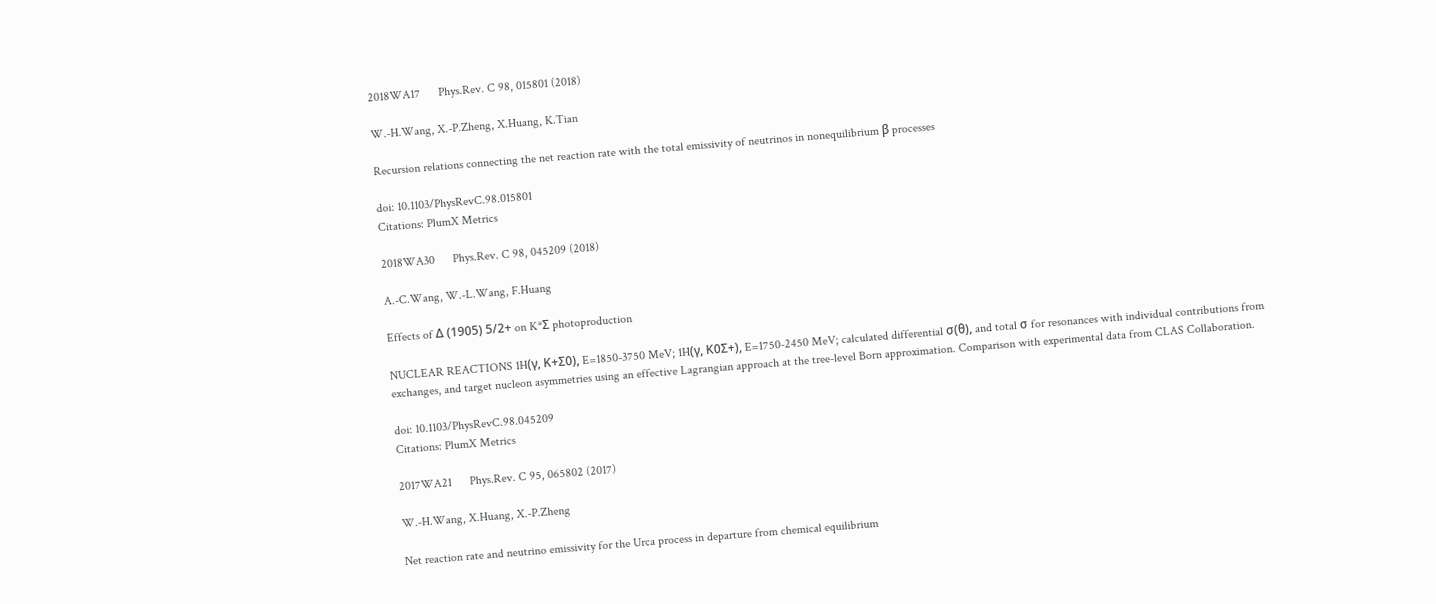2018WA17      Phys.Rev. C 98, 015801 (2018)

W.-H.Wang, X.-P.Zheng, X.Huang, K.Tian

Recursion relations connecting the net reaction rate with the total emissivity of neutrinos in nonequilibrium β processes

doi: 10.1103/PhysRevC.98.015801
Citations: PlumX Metrics

2018WA30      Phys.Rev. C 98, 045209 (2018)

A.-C.Wang, W.-L.Wang, F.Huang

Effects of Δ (1905) 5/2+ on K*Σ photoproduction

NUCLEAR REACTIONS 1H(γ, Κ+Σ0), E=1850-3750 MeV; 1H(γ, Κ0Σ+), E=1750-2450 MeV; calculated differential σ(θ), and total σ for resonances with individual contributions from exchanges, and target nucleon asymmetries using an effective Lagrangian approach at the tree-level Born approximation. Comparison with experimental data from CLAS Collaboration.

doi: 10.1103/PhysRevC.98.045209
Citations: PlumX Metrics

2017WA21      Phys.Rev. C 95, 065802 (2017)

W.-H.Wang, X.Huang, X.-P.Zheng

Net reaction rate and neutrino emissivity for the Urca process in departure from chemical equilibrium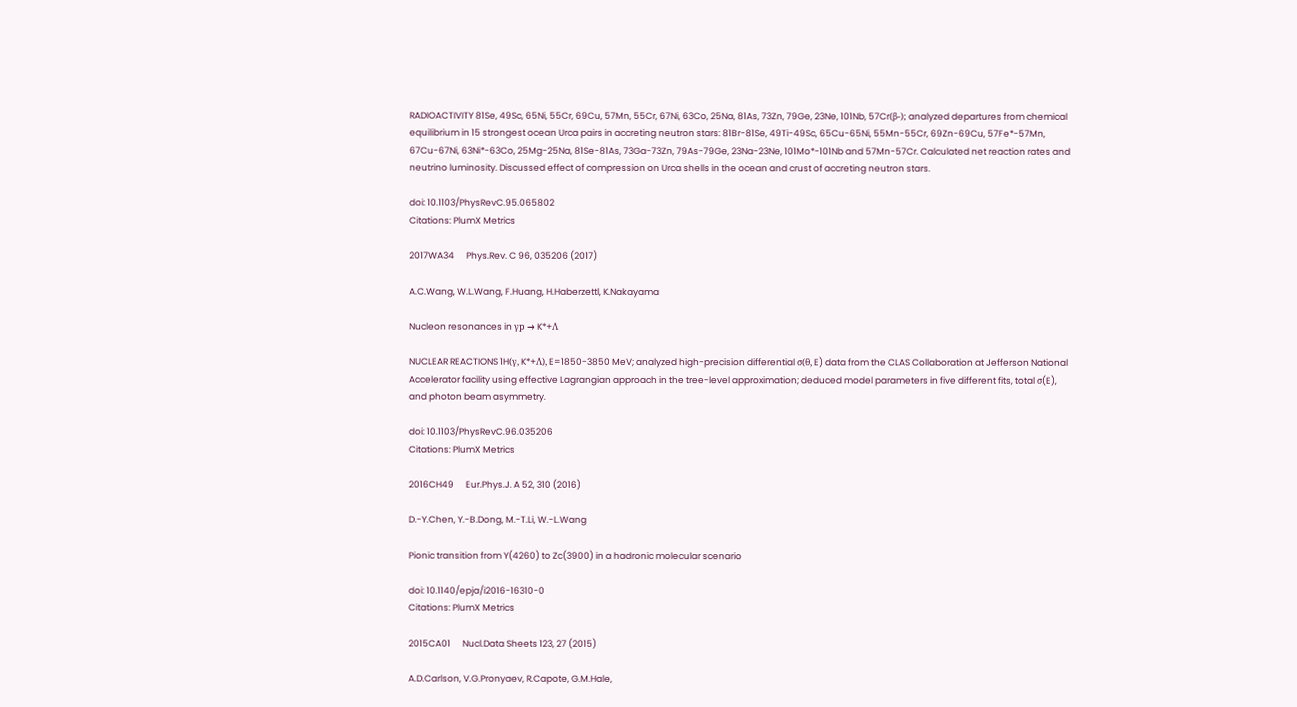RADIOACTIVITY 81Se, 49Sc, 65Ni, 55Cr, 69Cu, 57Mn, 55Cr, 67Ni, 63Co, 25Na, 81As, 73Zn, 79Ge, 23Ne, 101Nb, 57Cr(β-); analyzed departures from chemical equilibrium in 15 strongest ocean Urca pairs in accreting neutron stars: 81Br-81Se, 49Ti-49Sc, 65Cu-65Ni, 55Mn-55Cr, 69Zn-69Cu, 57Fe*-57Mn, 67Cu-67Ni, 63Ni*-63Co, 25Mg-25Na, 81Se-81As, 73Ga-73Zn, 79As-79Ge, 23Na-23Ne, 101Mo*-101Nb and 57Mn-57Cr. Calculated net reaction rates and neutrino luminosity. Discussed effect of compression on Urca shells in the ocean and crust of accreting neutron stars.

doi: 10.1103/PhysRevC.95.065802
Citations: PlumX Metrics

2017WA34      Phys.Rev. C 96, 035206 (2017)

A.C.Wang, W.L.Wang, F.Huang, H.Haberzettl, K.Nakayama

Nucleon resonances in γp → K*+Λ

NUCLEAR REACTIONS 1H(γ, K*+Λ), E=1850-3850 MeV; analyzed high-precision differential σ(θ, E) data from the CLAS Collaboration at Jefferson National Accelerator facility using effective Lagrangian approach in the tree-level approximation; deduced model parameters in five different fits, total σ(E), and photon beam asymmetry.

doi: 10.1103/PhysRevC.96.035206
Citations: PlumX Metrics

2016CH49      Eur.Phys.J. A 52, 310 (2016)

D.-Y.Chen, Y.-B.Dong, M.-T.Li, W.-L.Wang

Pionic transition from Y(4260) to Zc(3900) in a hadronic molecular scenario

doi: 10.1140/epja/i2016-16310-0
Citations: PlumX Metrics

2015CA01      Nucl.Data Sheets 123, 27 (2015)

A.D.Carlson, V.G.Pronyaev, R.Capote, G.M.Hale,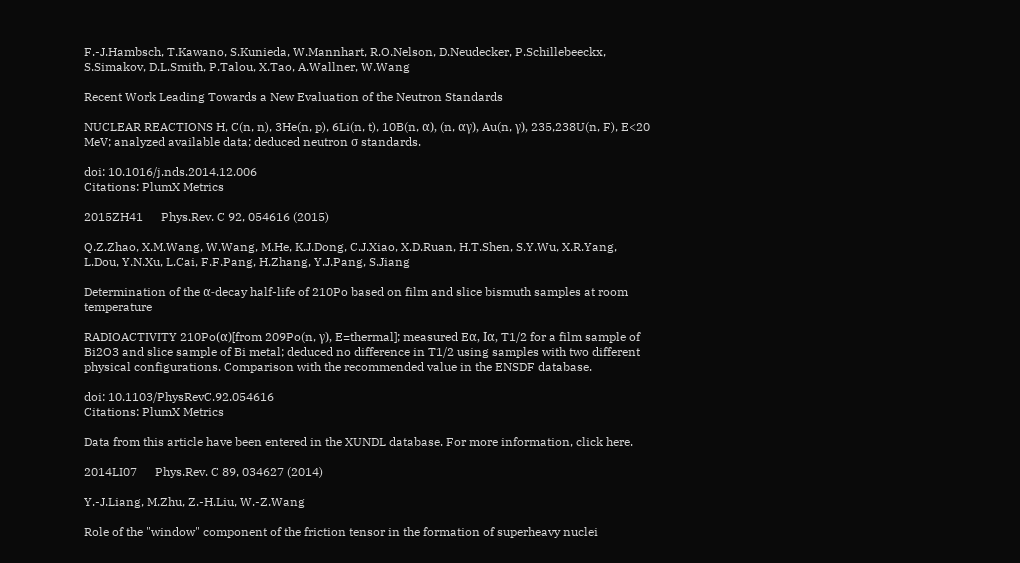F.-J.Hambsch, T.Kawano, S.Kunieda, W.Mannhart, R.O.Nelson, D.Neudecker, P.Schillebeeckx, S.Simakov, D.L.Smith, P.Talou, X.Tao, A.Wallner, W.Wang

Recent Work Leading Towards a New Evaluation of the Neutron Standards

NUCLEAR REACTIONS H, C(n, n), 3He(n, p), 6Li(n, t), 10B(n, α), (n, αγ), Au(n, γ), 235,238U(n, F), E<20 MeV; analyzed available data; deduced neutron σ standards.

doi: 10.1016/j.nds.2014.12.006
Citations: PlumX Metrics

2015ZH41      Phys.Rev. C 92, 054616 (2015)

Q.Z.Zhao, X.M.Wang, W.Wang, M.He, K.J.Dong, C.J.Xiao, X.D.Ruan, H.T.Shen, S.Y.Wu, X.R.Yang, L.Dou, Y.N.Xu, L.Cai, F.F.Pang, H.Zhang, Y.J.Pang, S.Jiang

Determination of the α-decay half-life of 210Po based on film and slice bismuth samples at room temperature

RADIOACTIVITY 210Po(α)[from 209Po(n, γ), E=thermal]; measured Eα, Iα, T1/2 for a film sample of Bi2O3 and slice sample of Bi metal; deduced no difference in T1/2 using samples with two different physical configurations. Comparison with the recommended value in the ENSDF database.

doi: 10.1103/PhysRevC.92.054616
Citations: PlumX Metrics

Data from this article have been entered in the XUNDL database. For more information, click here.

2014LI07      Phys.Rev. C 89, 034627 (2014)

Y.-J.Liang, M.Zhu, Z.-H.Liu, W.-Z.Wang

Role of the "window" component of the friction tensor in the formation of superheavy nuclei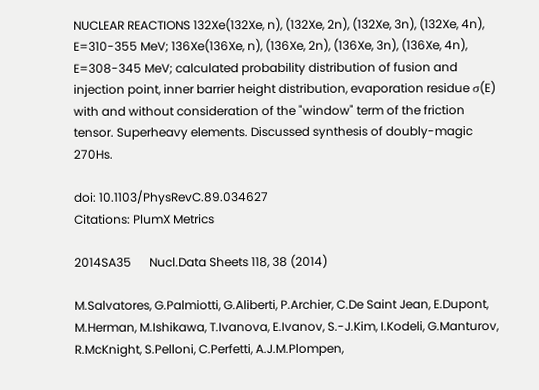NUCLEAR REACTIONS 132Xe(132Xe, n), (132Xe, 2n), (132Xe, 3n), (132Xe, 4n), E=310-355 MeV; 136Xe(136Xe, n), (136Xe, 2n), (136Xe, 3n), (136Xe, 4n), E=308-345 MeV; calculated probability distribution of fusion and injection point, inner barrier height distribution, evaporation residue σ(E) with and without consideration of the "window" term of the friction tensor. Superheavy elements. Discussed synthesis of doubly-magic 270Hs.

doi: 10.1103/PhysRevC.89.034627
Citations: PlumX Metrics

2014SA35      Nucl.Data Sheets 118, 38 (2014)

M.Salvatores, G.Palmiotti, G.Aliberti, P.Archier, C.De Saint Jean, E.Dupont, M.Herman, M.Ishikawa, T.Ivanova, E.Ivanov, S.-J.Kim, I.Kodeli, G.Manturov, R.McKnight, S.Pelloni, C.Perfetti, A.J.M.Plompen,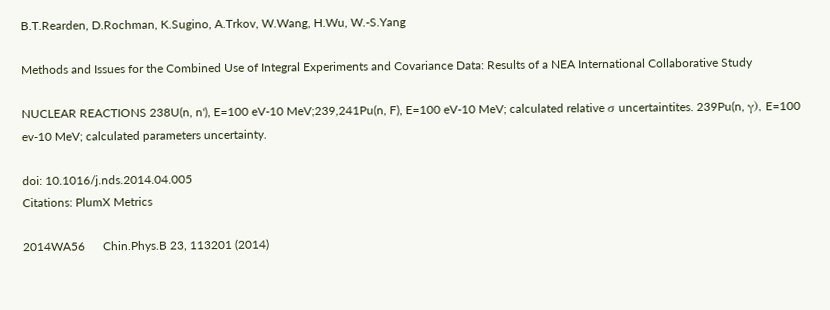B.T.Rearden, D.Rochman, K.Sugino, A.Trkov, W.Wang, H.Wu, W.-S.Yang

Methods and Issues for the Combined Use of Integral Experiments and Covariance Data: Results of a NEA International Collaborative Study

NUCLEAR REACTIONS 238U(n, n'), E=100 eV-10 MeV;239,241Pu(n, F), E=100 eV-10 MeV; calculated relative σ uncertaintites. 239Pu(n, γ), E=100 ev-10 MeV; calculated parameters uncertainty.

doi: 10.1016/j.nds.2014.04.005
Citations: PlumX Metrics

2014WA56      Chin.Phys.B 23, 113201 (2014)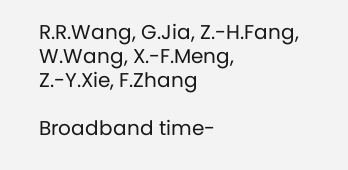R.R.Wang, G.Jia, Z.-H.Fang, W.Wang, X.-F.Meng, Z.-Y.Xie, F.Zhang

Broadband time-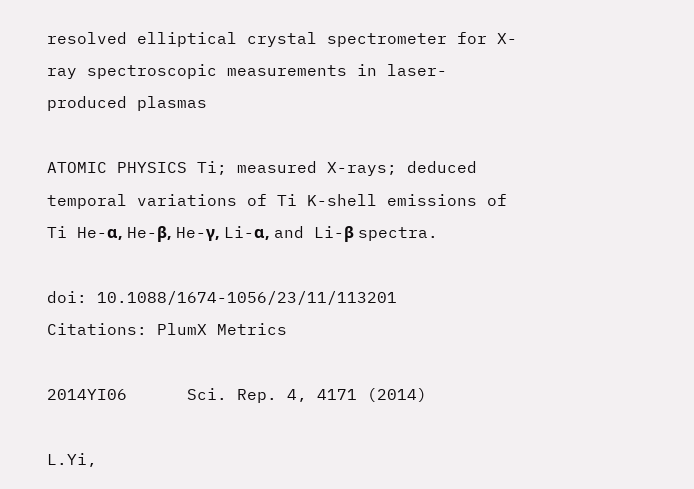resolved elliptical crystal spectrometer for X-ray spectroscopic measurements in laser-produced plasmas

ATOMIC PHYSICS Ti; measured X-rays; deduced temporal variations of Ti K-shell emissions of Ti He-α, He-β, He-γ, Li-α, and Li-β spectra.

doi: 10.1088/1674-1056/23/11/113201
Citations: PlumX Metrics

2014YI06      Sci. Rep. 4, 4171 (2014)

L.Yi,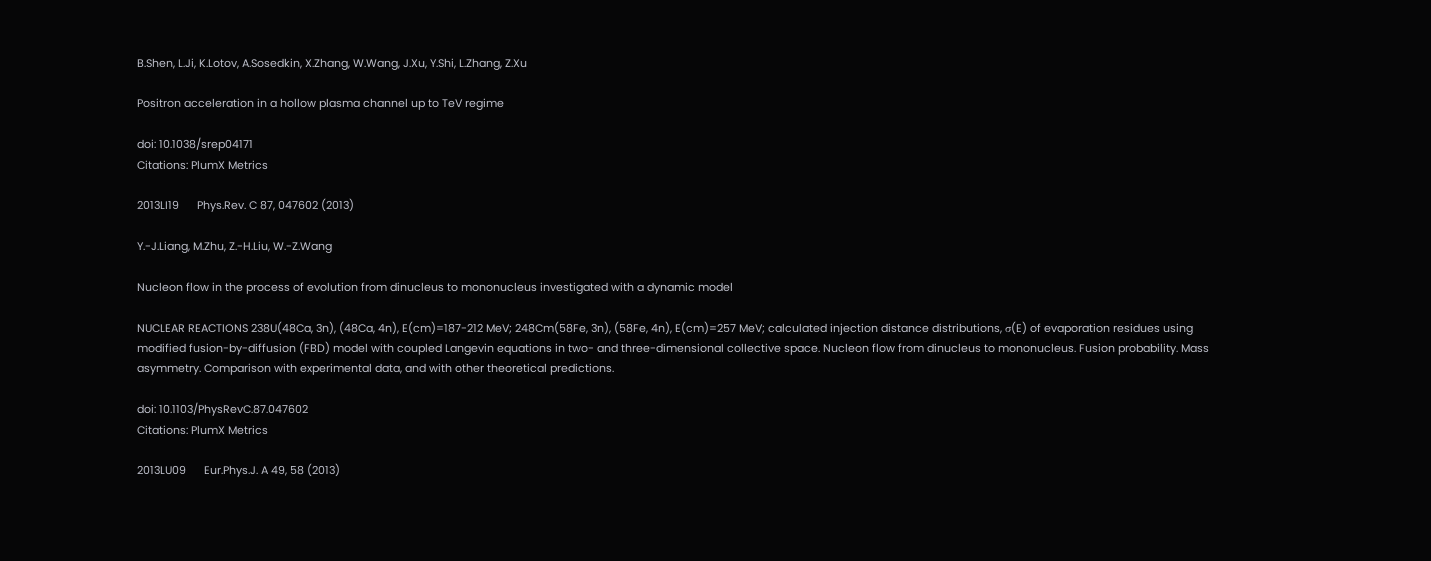B.Shen, L.Ji, K.Lotov, A.Sosedkin, X.Zhang, W.Wang, J.Xu, Y.Shi, L.Zhang, Z.Xu

Positron acceleration in a hollow plasma channel up to TeV regime

doi: 10.1038/srep04171
Citations: PlumX Metrics

2013LI19      Phys.Rev. C 87, 047602 (2013)

Y.-J.Liang, M.Zhu, Z.-H.Liu, W.-Z.Wang

Nucleon flow in the process of evolution from dinucleus to mononucleus investigated with a dynamic model

NUCLEAR REACTIONS 238U(48Ca, 3n), (48Ca, 4n), E(cm)=187-212 MeV; 248Cm(58Fe, 3n), (58Fe, 4n), E(cm)=257 MeV; calculated injection distance distributions, σ(E) of evaporation residues using modified fusion-by-diffusion (FBD) model with coupled Langevin equations in two- and three-dimensional collective space. Nucleon flow from dinucleus to mononucleus. Fusion probability. Mass asymmetry. Comparison with experimental data, and with other theoretical predictions.

doi: 10.1103/PhysRevC.87.047602
Citations: PlumX Metrics

2013LU09      Eur.Phys.J. A 49, 58 (2013)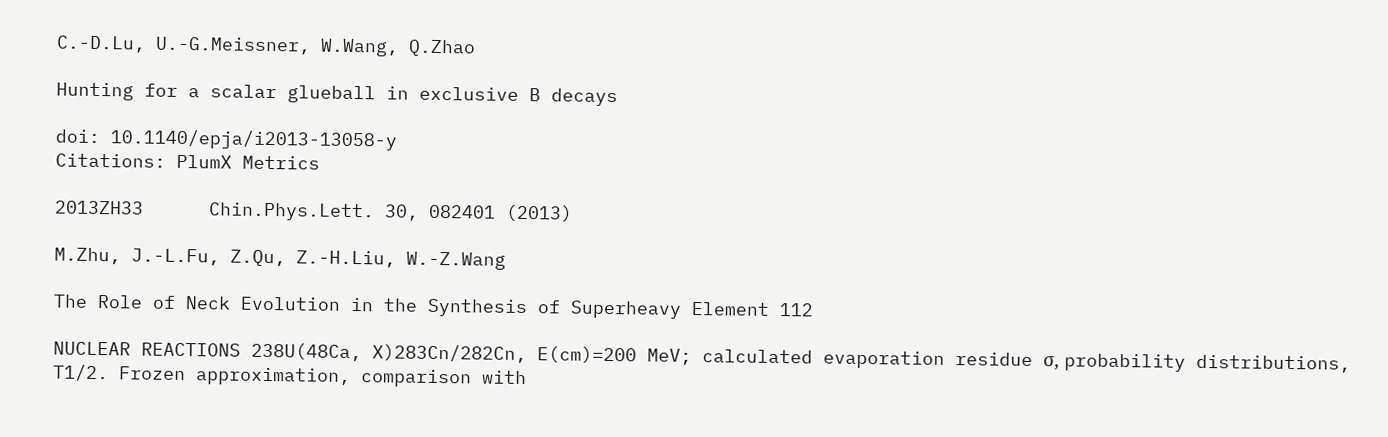C.-D.Lu, U.-G.Meissner, W.Wang, Q.Zhao

Hunting for a scalar glueball in exclusive B decays

doi: 10.1140/epja/i2013-13058-y
Citations: PlumX Metrics

2013ZH33      Chin.Phys.Lett. 30, 082401 (2013)

M.Zhu, J.-L.Fu, Z.Qu, Z.-H.Liu, W.-Z.Wang

The Role of Neck Evolution in the Synthesis of Superheavy Element 112

NUCLEAR REACTIONS 238U(48Ca, X)283Cn/282Cn, E(cm)=200 MeV; calculated evaporation residue σ, probability distributions, T1/2. Frozen approximation, comparison with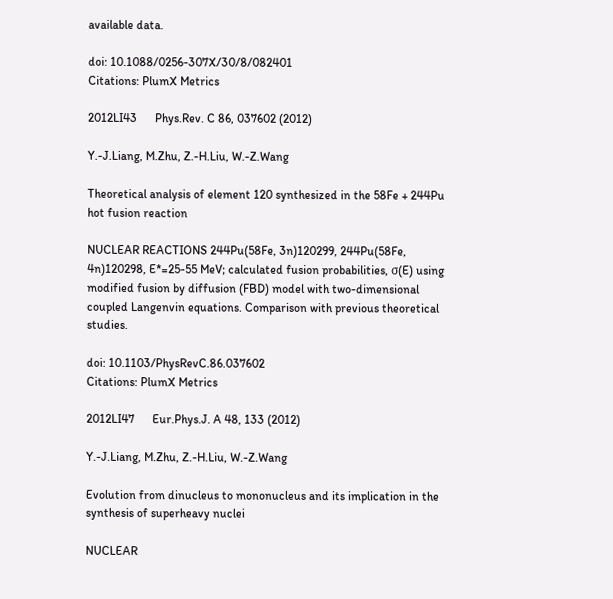available data.

doi: 10.1088/0256-307X/30/8/082401
Citations: PlumX Metrics

2012LI43      Phys.Rev. C 86, 037602 (2012)

Y.-J.Liang, M.Zhu, Z.-H.Liu, W.-Z.Wang

Theoretical analysis of element 120 synthesized in the 58Fe + 244Pu hot fusion reaction

NUCLEAR REACTIONS 244Pu(58Fe, 3n)120299, 244Pu(58Fe, 4n)120298, E*=25-55 MeV; calculated fusion probabilities, σ(E) using modified fusion by diffusion (FBD) model with two-dimensional coupled Langenvin equations. Comparison with previous theoretical studies.

doi: 10.1103/PhysRevC.86.037602
Citations: PlumX Metrics

2012LI47      Eur.Phys.J. A 48, 133 (2012)

Y.-J.Liang, M.Zhu, Z.-H.Liu, W.-Z.Wang

Evolution from dinucleus to mononucleus and its implication in the synthesis of superheavy nuclei

NUCLEAR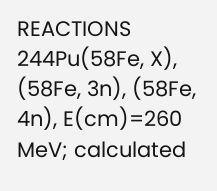REACTIONS 244Pu(58Fe, X), (58Fe, 3n), (58Fe, 4n), E(cm)=260 MeV; calculated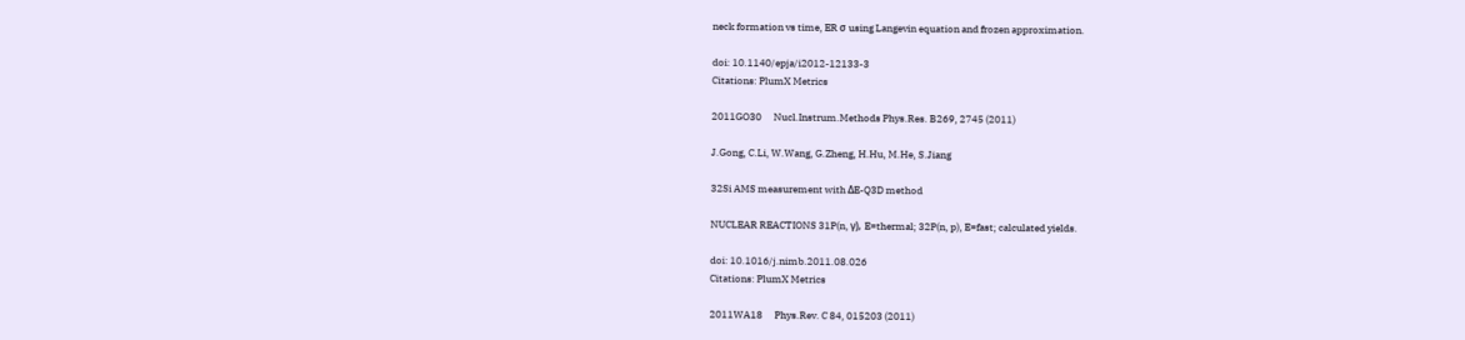neck formation vs time, ER σ using Langevin equation and frozen approximation.

doi: 10.1140/epja/i2012-12133-3
Citations: PlumX Metrics

2011GO30      Nucl.Instrum.Methods Phys.Res. B269, 2745 (2011)

J.Gong, C.Li, W.Wang, G.Zheng, H.Hu, M.He, S.Jiang

32Si AMS measurement with ΔE-Q3D method

NUCLEAR REACTIONS 31P(n, γ), E=thermal; 32P(n, p), E=fast; calculated yields.

doi: 10.1016/j.nimb.2011.08.026
Citations: PlumX Metrics

2011WA18      Phys.Rev. C 84, 015203 (2011)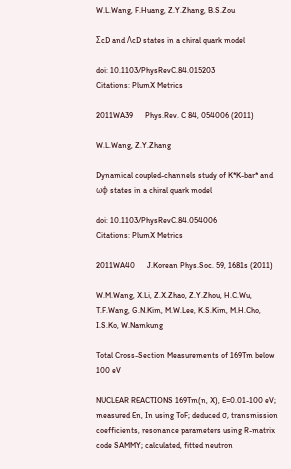W.L.Wang, F.Huang, Z.Y.Zhang, B.S.Zou

ΣcD and ΛcD states in a chiral quark model

doi: 10.1103/PhysRevC.84.015203
Citations: PlumX Metrics

2011WA39      Phys.Rev. C 84, 054006 (2011)

W.L.Wang, Z.Y.Zhang

Dynamical coupled-channels study of K*K-bar* and ωφ states in a chiral quark model

doi: 10.1103/PhysRevC.84.054006
Citations: PlumX Metrics

2011WA40      J.Korean Phys.Soc. 59, 1681s (2011)

W.M.Wang, X.Li, Z.X.Zhao, Z.Y.Zhou, H.C.Wu, T.F.Wang, G.N.Kim, M.W.Lee, K.S.Kim, M.H.Cho, I.S.Ko, W.Namkung

Total Cross-Section Measurements of 169Tm below 100 eV

NUCLEAR REACTIONS 169Tm(n, X), E=0.01-100 eV; measured En, In using ToF; deduced σ, transmission coefficients, resonance parameters using R-matrix code SAMMY; calculated, fitted neutron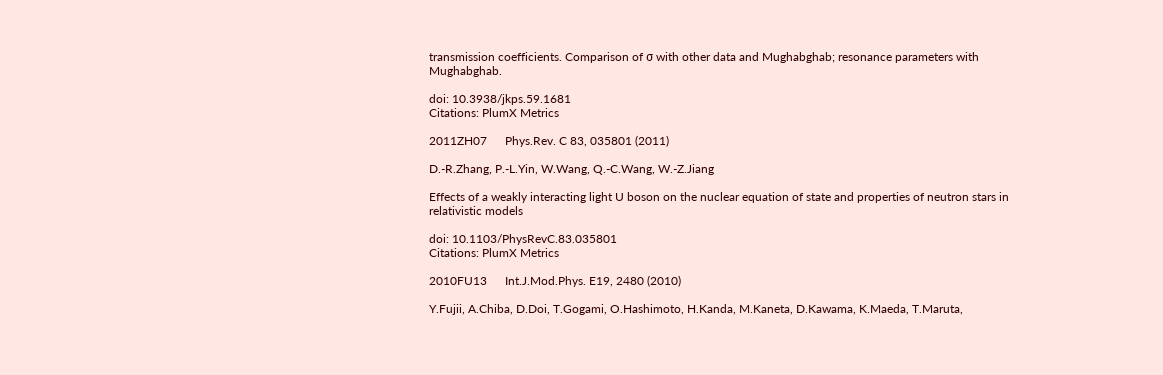transmission coefficients. Comparison of σ with other data and Mughabghab; resonance parameters with Mughabghab.

doi: 10.3938/jkps.59.1681
Citations: PlumX Metrics

2011ZH07      Phys.Rev. C 83, 035801 (2011)

D.-R.Zhang, P.-L.Yin, W.Wang, Q.-C.Wang, W.-Z.Jiang

Effects of a weakly interacting light U boson on the nuclear equation of state and properties of neutron stars in relativistic models

doi: 10.1103/PhysRevC.83.035801
Citations: PlumX Metrics

2010FU13      Int.J.Mod.Phys. E19, 2480 (2010)

Y.Fujii, A.Chiba, D.Doi, T.Gogami, O.Hashimoto, H.Kanda, M.Kaneta, D.Kawama, K.Maeda, T.Maruta,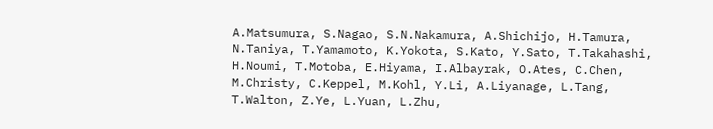A.Matsumura, S.Nagao, S.N.Nakamura, A.Shichijo, H.Tamura, N.Taniya, T.Yamamoto, K.Yokota, S.Kato, Y.Sato, T.Takahashi, H.Noumi, T.Motoba, E.Hiyama, I.Albayrak, O.Ates, C.Chen, M.Christy, C.Keppel, M.Kohl, Y.Li, A.Liyanage, L.Tang, T.Walton, Z.Ye, L.Yuan, L.Zhu,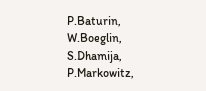P.Baturin, W.Boeglin, S.Dhamija, P.Markowitz,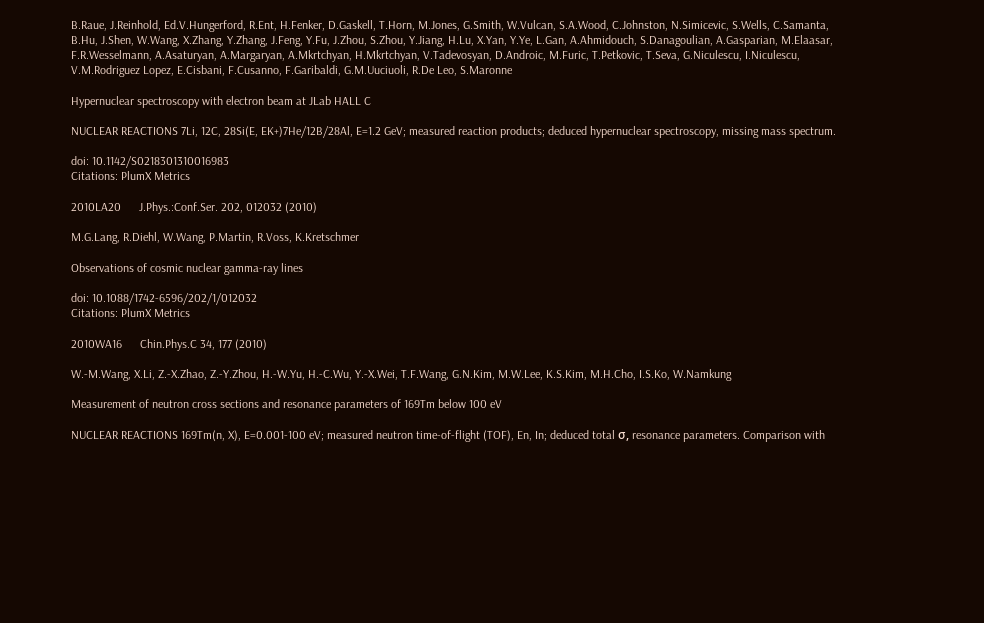B.Raue, J.Reinhold, Ed.V.Hungerford, R.Ent, H.Fenker, D.Gaskell, T.Horn, M.Jones, G.Smith, W.Vulcan, S.A.Wood, C.Johnston, N.Simicevic, S.Wells, C.Samanta, B.Hu, J.Shen, W.Wang, X.Zhang, Y.Zhang, J.Feng, Y.Fu, J.Zhou, S.Zhou, Y.Jiang, H.Lu, X.Yan, Y.Ye, L.Gan, A.Ahmidouch, S.Danagoulian, A.Gasparian, M.Elaasar, F.R.Wesselmann, A.Asaturyan, A.Margaryan, A.Mkrtchyan, H.Mkrtchyan, V.Tadevosyan, D.Androic, M.Furic, T.Petkovic, T.Seva, G.Niculescu, I.Niculescu, V.M.Rodriguez Lopez, E.Cisbani, F.Cusanno, F.Garibaldi, G.M.Uuciuoli, R.De Leo, S.Maronne

Hypernuclear spectroscopy with electron beam at JLab HALL C

NUCLEAR REACTIONS 7Li, 12C, 28Si(E, EK+)7He/12B/28Al, E=1.2 GeV; measured reaction products; deduced hypernuclear spectroscopy, missing mass spectrum.

doi: 10.1142/S0218301310016983
Citations: PlumX Metrics

2010LA20      J.Phys.:Conf.Ser. 202, 012032 (2010)

M.G.Lang, R.Diehl, W.Wang, P.Martin, R.Voss, K.Kretschmer

Observations of cosmic nuclear gamma-ray lines

doi: 10.1088/1742-6596/202/1/012032
Citations: PlumX Metrics

2010WA16      Chin.Phys.C 34, 177 (2010)

W.-M.Wang, X.Li, Z.-X.Zhao, Z.-Y.Zhou, H.-W.Yu, H.-C.Wu, Y.-X.Wei, T.F.Wang, G.N.Kim, M.W.Lee, K.S.Kim, M.H.Cho, I.S.Ko, W.Namkung

Measurement of neutron cross sections and resonance parameters of 169Tm below 100 eV

NUCLEAR REACTIONS 169Tm(n, X), E=0.001-100 eV; measured neutron time-of-flight (TOF), En, In; deduced total σ, resonance parameters. Comparison with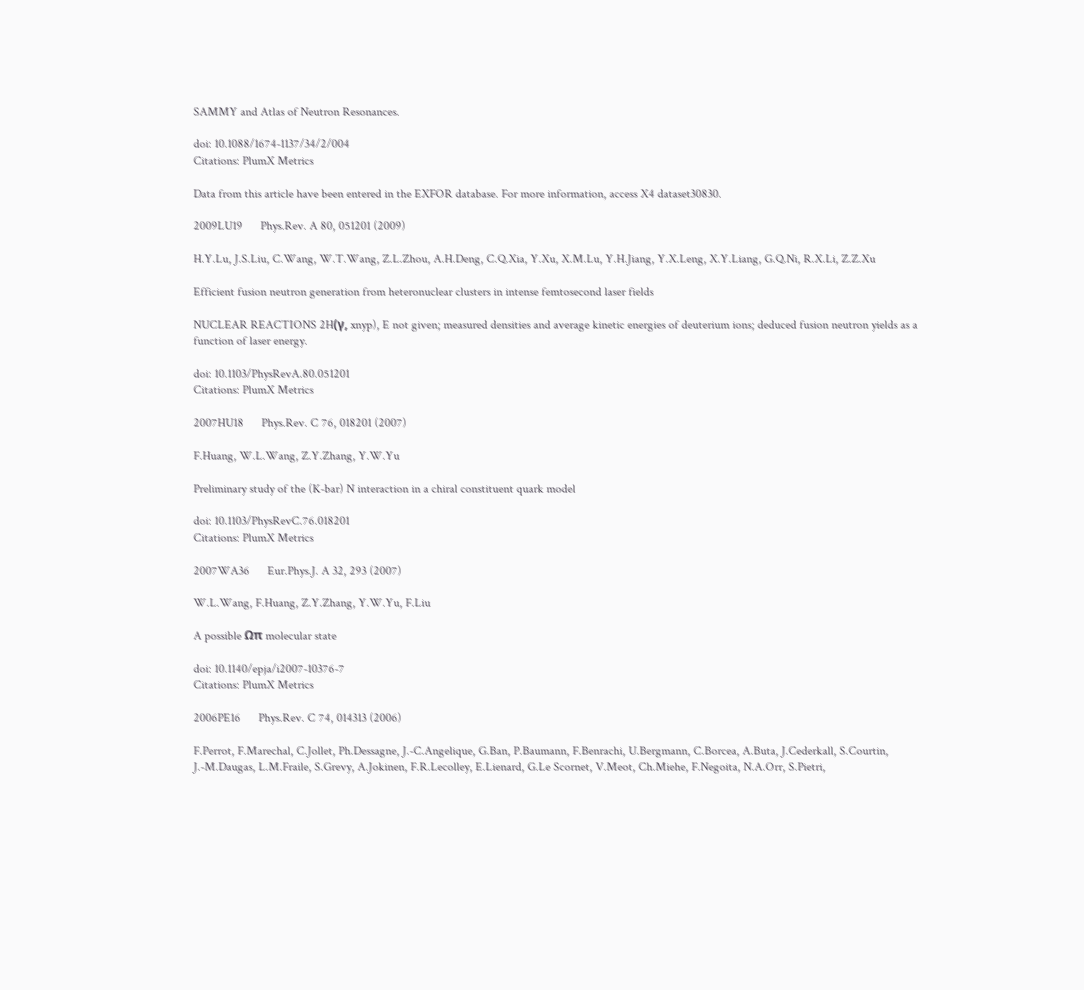SAMMY and Atlas of Neutron Resonances.

doi: 10.1088/1674-1137/34/2/004
Citations: PlumX Metrics

Data from this article have been entered in the EXFOR database. For more information, access X4 dataset30830.

2009LU19      Phys.Rev. A 80, 051201 (2009)

H.Y.Lu, J.S.Liu, C.Wang, W.T.Wang, Z.L.Zhou, A.H.Deng, C.Q.Xia, Y.Xu, X.M.Lu, Y.H.Jiang, Y.X.Leng, X.Y.Liang, G.Q.Ni, R.X.Li, Z.Z.Xu

Efficient fusion neutron generation from heteronuclear clusters in intense femtosecond laser fields

NUCLEAR REACTIONS 2H(γ, xnyp), E not given; measured densities and average kinetic energies of deuterium ions; deduced fusion neutron yields as a function of laser energy.

doi: 10.1103/PhysRevA.80.051201
Citations: PlumX Metrics

2007HU18      Phys.Rev. C 76, 018201 (2007)

F.Huang, W.L.Wang, Z.Y.Zhang, Y.W.Yu

Preliminary study of the (K-bar) N interaction in a chiral constituent quark model

doi: 10.1103/PhysRevC.76.018201
Citations: PlumX Metrics

2007WA36      Eur.Phys.J. A 32, 293 (2007)

W.L.Wang, F.Huang, Z.Y.Zhang, Y.W.Yu, F.Liu

A possible Ωπ molecular state

doi: 10.1140/epja/i2007-10376-7
Citations: PlumX Metrics

2006PE16      Phys.Rev. C 74, 014313 (2006)

F.Perrot, F.Marechal, C.Jollet, Ph.Dessagne, J.-C.Angelique, G.Ban, P.Baumann, F.Benrachi, U.Bergmann, C.Borcea, A.Buta, J.Cederkall, S.Courtin, J.-M.Daugas, L.M.Fraile, S.Grevy, A.Jokinen, F.R.Lecolley, E.Lienard, G.Le Scornet, V.Meot, Ch.Miehe, F.Negoita, N.A.Orr, S.Pietri,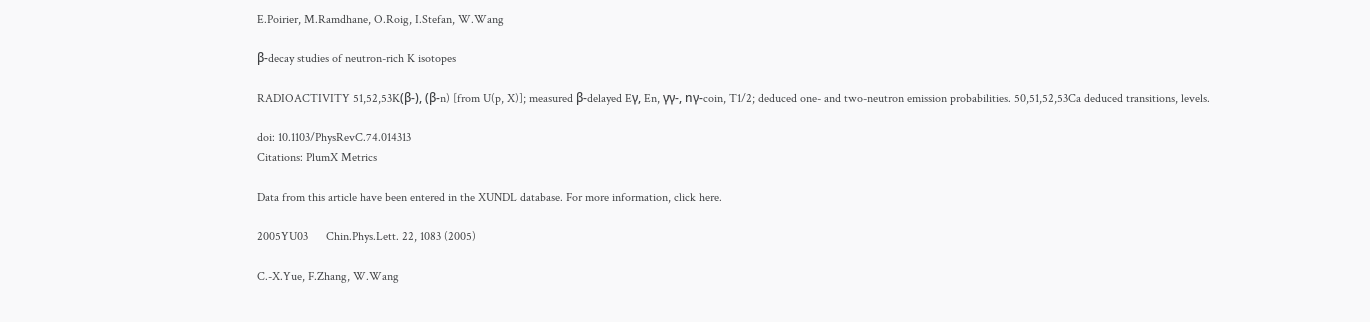E.Poirier, M.Ramdhane, O.Roig, I.Stefan, W.Wang

β-decay studies of neutron-rich K isotopes

RADIOACTIVITY 51,52,53K(β-), (β-n) [from U(p, X)]; measured β-delayed Eγ, En, γγ-, nγ-coin, T1/2; deduced one- and two-neutron emission probabilities. 50,51,52,53Ca deduced transitions, levels.

doi: 10.1103/PhysRevC.74.014313
Citations: PlumX Metrics

Data from this article have been entered in the XUNDL database. For more information, click here.

2005YU03      Chin.Phys.Lett. 22, 1083 (2005)

C.-X.Yue, F.Zhang, W.Wang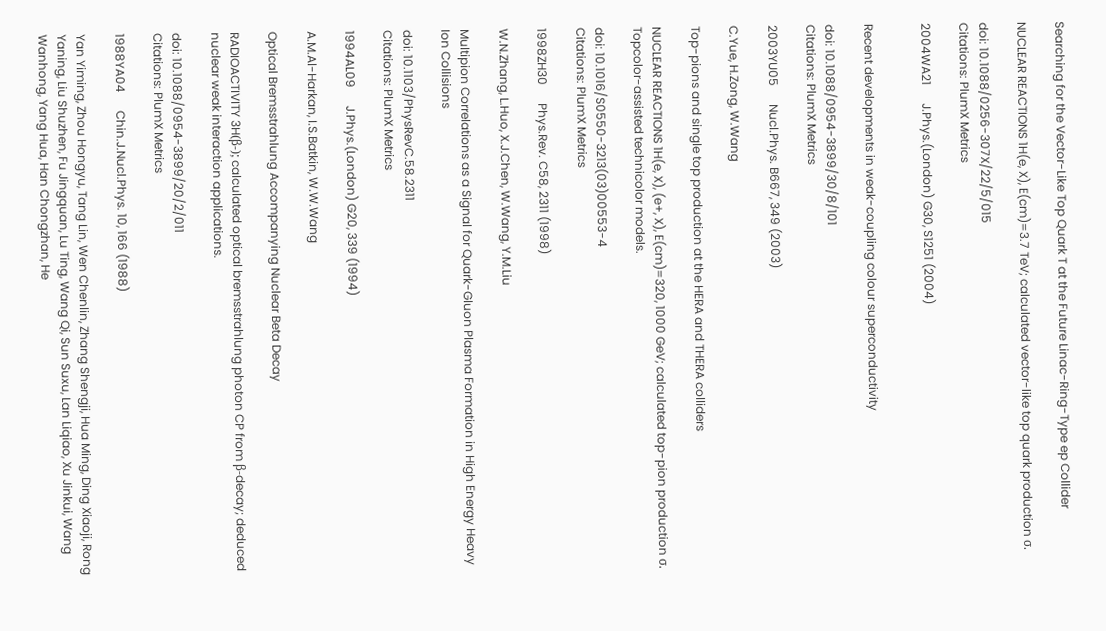Searching for the Vector-Like Top Quark T at the Future Linac-Ring-Type ep Collider

NUCLEAR REACTIONS 1H(e, X), E(cm)=3.7 TeV; calculated vector-like top quark production σ.

doi: 10.1088/0256-307X/22/5/015
Citations: PlumX Metrics

2004WA21      J.Phys.(London) G30, S1251 (2004)


Recent developments in weak-coupling colour superconductivity

doi: 10.1088/0954-3899/30/8/101
Citations: PlumX Metrics

2003YU05      Nucl.Phys. B667, 349 (2003)

C.Yue, H.Zong, W.Wang

Top-pions and single top production at the HERA and THERA colliders

NUCLEAR REACTIONS 1H(e, X), (e+, X), E(cm)=320, 1000 GeV; calculated top-pion production σ. Topcolor-assisted technicolor models.

doi: 10.1016/S0550-3213(03)00553-4
Citations: PlumX Metrics

1998ZH30      Phys.Rev. C58, 2311 (1998)

W.N.Zhang, L.Huo, X.J.Chen, W.Wang, Y.M.Liu

Multipion Correlations as a Signal for Quark-Gluon Plasma Formation in High Energy Heavy Ion Collisions

doi: 10.1103/PhysRevC.58.2311
Citations: PlumX Metrics

1994AL09      J.Phys.(London) G20, 339 (1994)

A.M.Al-Harkan, I.S.Batkin, W.W.Wang

Optical Bremsstrahlung Accompanying Nuclear Beta Decay

RADIOACTIVITY 3H(β-); calculated optical bremsstrahlung photon CP from β-decay; deduced nuclear weak interaction applications.

doi: 10.1088/0954-3899/20/2/011
Citations: PlumX Metrics

1988YA04      Chin.J.Nucl.Phys. 10, 166 (1988)

Yan Yiming, Zhou Hongyu, Tang Lin, Wen Chenlin, Zhang Shengji, Hua Ming, Ding Xiaoji, Rong Yaning, Liu Shuzhen, Fu Jingquan, Lu Ting, Wang Qi, Sun Suxu, Lan Liqiao, Xu Jinkui, Wang Wanhong, Yang Hua, Han Chongzhan, He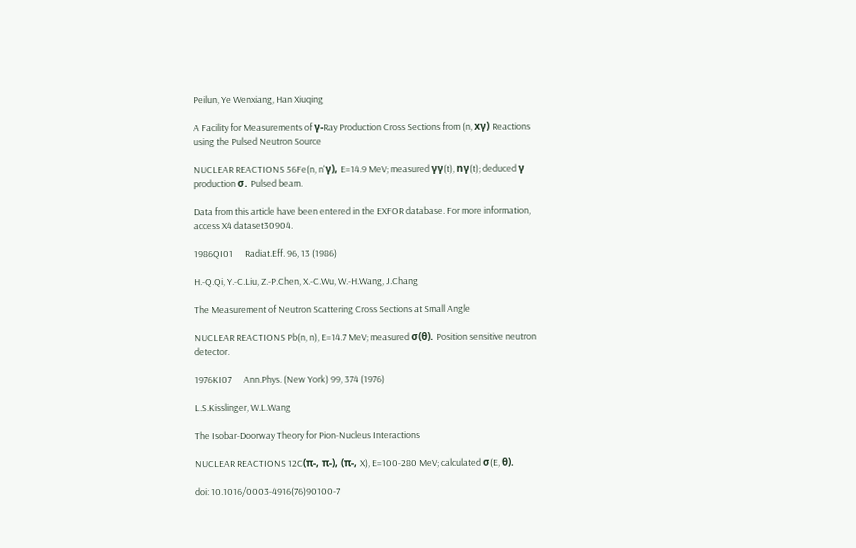Peilun, Ye Wenxiang, Han Xiuqing

A Facility for Measurements of γ-Ray Production Cross Sections from (n, xγ) Reactions using the Pulsed Neutron Source

NUCLEAR REACTIONS 56Fe(n, n'γ), E=14.9 MeV; measured γγ(t), nγ(t); deduced γ production σ. Pulsed beam.

Data from this article have been entered in the EXFOR database. For more information, access X4 dataset30904.

1986QI01      Radiat.Eff. 96, 13 (1986)

H.-Q.Qi, Y.-C.Liu, Z.-P.Chen, X.-C.Wu, W.-H.Wang, J.Chang

The Measurement of Neutron Scattering Cross Sections at Small Angle

NUCLEAR REACTIONS Pb(n, n), E=14.7 MeV; measured σ(θ). Position sensitive neutron detector.

1976KI07      Ann.Phys. (New York) 99, 374 (1976)

L.S.Kisslinger, W.L.Wang

The Isobar-Doorway Theory for Pion-Nucleus Interactions

NUCLEAR REACTIONS 12C(π-, π-), (π-, X), E=100-280 MeV; calculated σ(E, θ).

doi: 10.1016/0003-4916(76)90100-7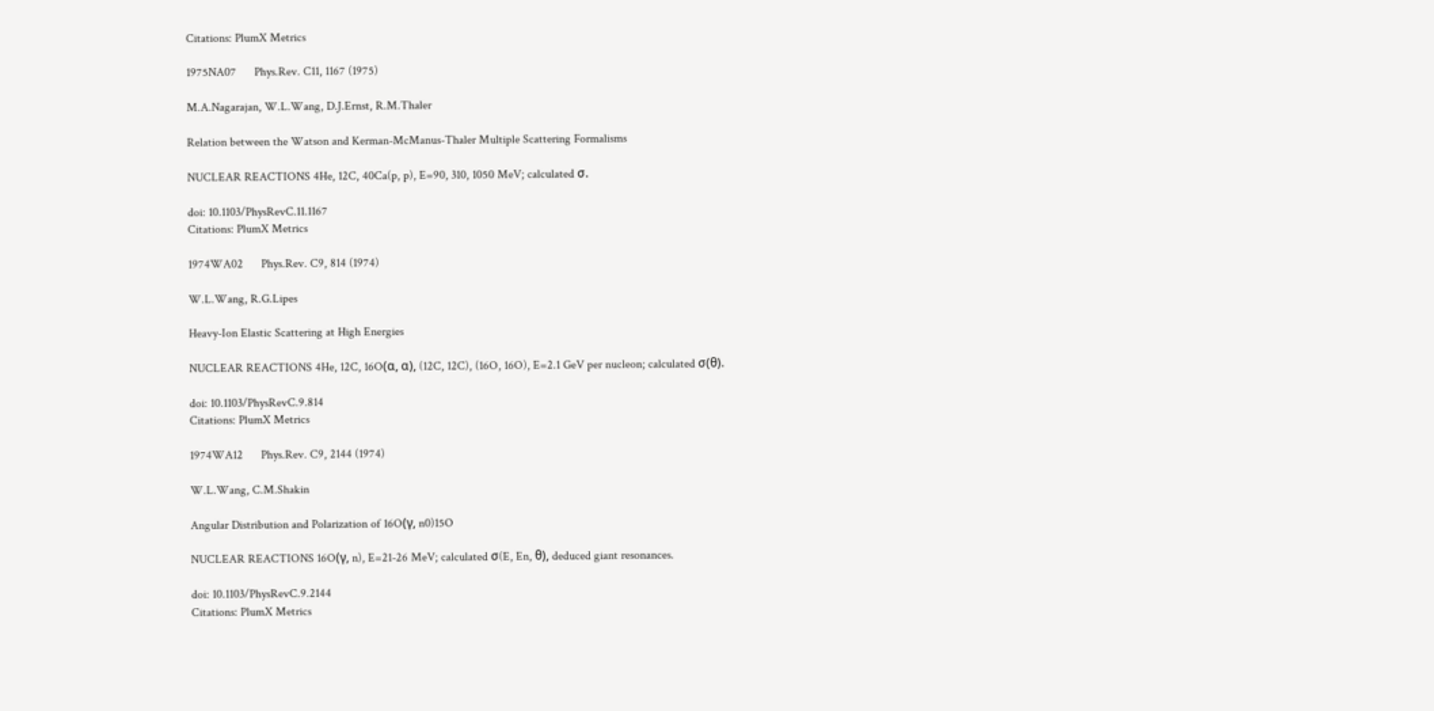Citations: PlumX Metrics

1975NA07      Phys.Rev. C11, 1167 (1975)

M.A.Nagarajan, W.L.Wang, D.J.Ernst, R.M.Thaler

Relation between the Watson and Kerman-McManus-Thaler Multiple Scattering Formalisms

NUCLEAR REACTIONS 4He, 12C, 40Ca(p, p), E=90, 310, 1050 MeV; calculated σ.

doi: 10.1103/PhysRevC.11.1167
Citations: PlumX Metrics

1974WA02      Phys.Rev. C9, 814 (1974)

W.L.Wang, R.G.Lipes

Heavy-Ion Elastic Scattering at High Energies

NUCLEAR REACTIONS 4He, 12C, 16O(α, α), (12C, 12C), (16O, 16O), E=2.1 GeV per nucleon; calculated σ(θ).

doi: 10.1103/PhysRevC.9.814
Citations: PlumX Metrics

1974WA12      Phys.Rev. C9, 2144 (1974)

W.L.Wang, C.M.Shakin

Angular Distribution and Polarization of 16O(γ, n0)15O

NUCLEAR REACTIONS 16O(γ, n), E=21-26 MeV; calculated σ(E, En, θ), deduced giant resonances.

doi: 10.1103/PhysRevC.9.2144
Citations: PlumX Metrics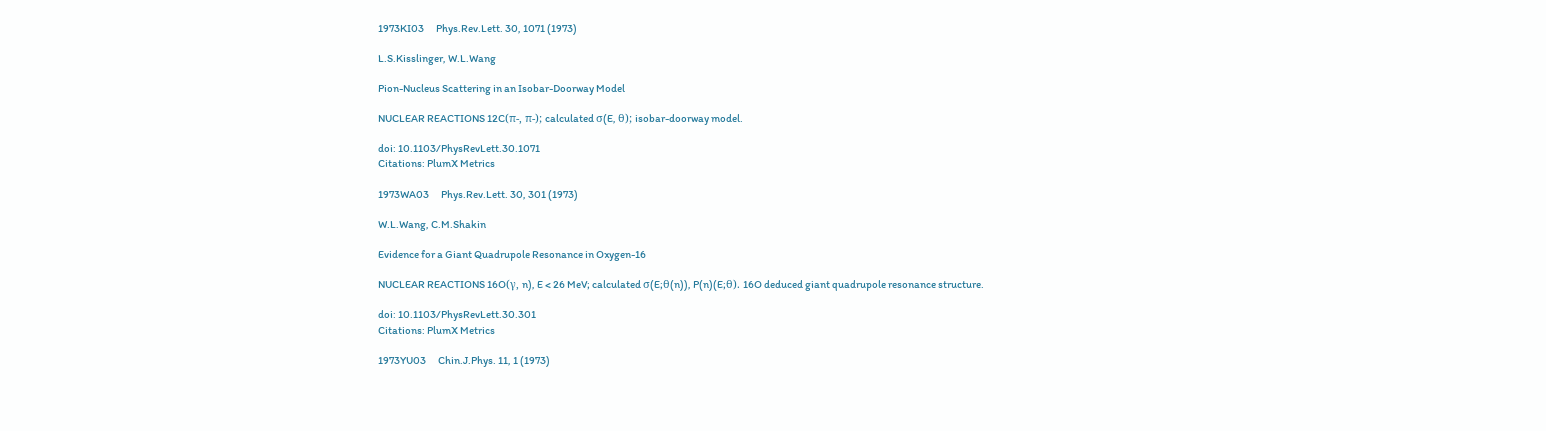1973KI03      Phys.Rev.Lett. 30, 1071 (1973)

L.S.Kisslinger, W.L.Wang

Pion-Nucleus Scattering in an Isobar-Doorway Model

NUCLEAR REACTIONS 12C(π-, π-); calculated σ(E, θ); isobar-doorway model.

doi: 10.1103/PhysRevLett.30.1071
Citations: PlumX Metrics

1973WA03      Phys.Rev.Lett. 30, 301 (1973)

W.L.Wang, C.M.Shakin

Evidence for a Giant Quadrupole Resonance in Oxygen-16

NUCLEAR REACTIONS 16O(γ, n), E < 26 MeV; calculated σ(E;θ(n)), P(n)(E;θ). 16O deduced giant quadrupole resonance structure.

doi: 10.1103/PhysRevLett.30.301
Citations: PlumX Metrics

1973YU03      Chin.J.Phys. 11, 1 (1973)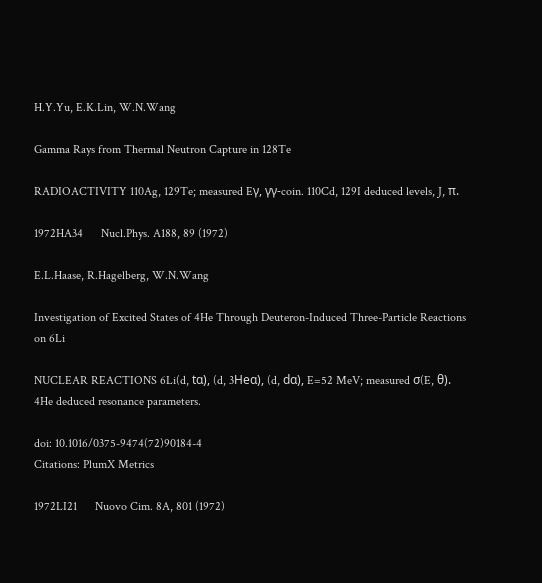H.Y.Yu, E.K.Lin, W.N.Wang

Gamma Rays from Thermal Neutron Capture in 128Te

RADIOACTIVITY 110Ag, 129Te; measured Eγ, γγ-coin. 110Cd, 129I deduced levels, J, π.

1972HA34      Nucl.Phys. A188, 89 (1972)

E.L.Haase, R.Hagelberg, W.N.Wang

Investigation of Excited States of 4He Through Deuteron-Induced Three-Particle Reactions on 6Li

NUCLEAR REACTIONS 6Li(d, tα), (d, 3Heα), (d, dα), E=52 MeV; measured σ(E, θ). 4He deduced resonance parameters.

doi: 10.1016/0375-9474(72)90184-4
Citations: PlumX Metrics

1972LI21      Nuovo Cim. 8A, 801 (1972)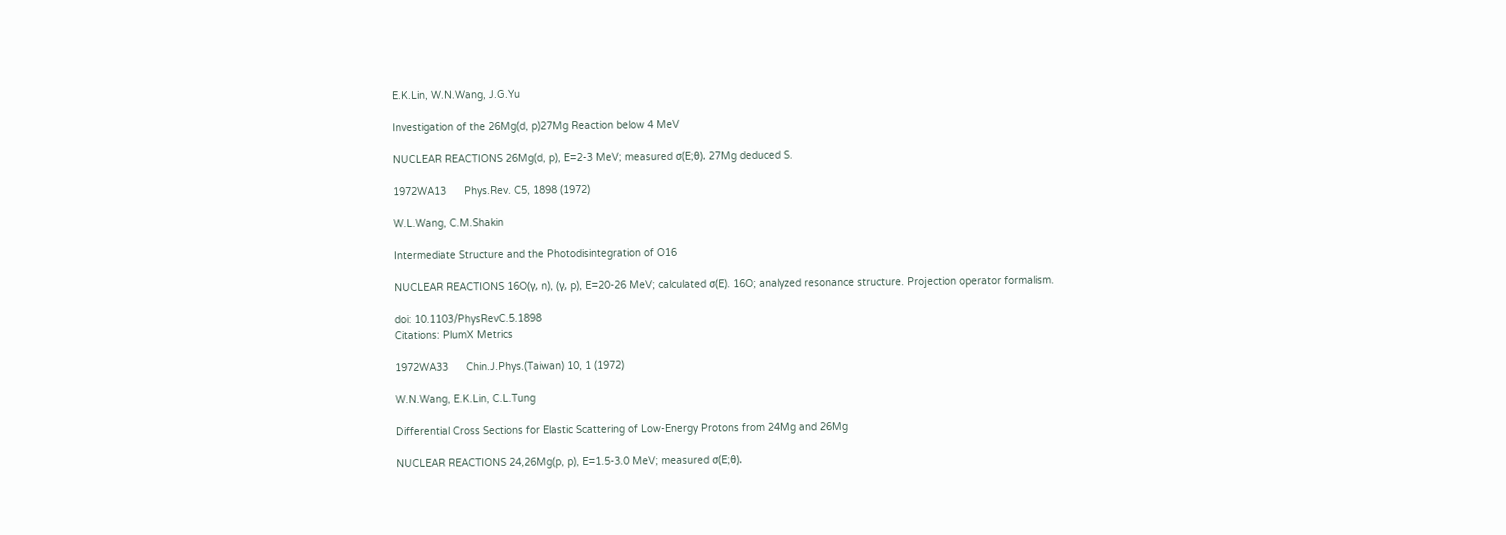E.K.Lin, W.N.Wang, J.G.Yu

Investigation of the 26Mg(d, p)27Mg Reaction below 4 MeV

NUCLEAR REACTIONS 26Mg(d, p), E=2-3 MeV; measured σ(E;θ). 27Mg deduced S.

1972WA13      Phys.Rev. C5, 1898 (1972)

W.L.Wang, C.M.Shakin

Intermediate Structure and the Photodisintegration of O16

NUCLEAR REACTIONS 16O(γ, n), (γ, p), E=20-26 MeV; calculated σ(E). 16O; analyzed resonance structure. Projection operator formalism.

doi: 10.1103/PhysRevC.5.1898
Citations: PlumX Metrics

1972WA33      Chin.J.Phys.(Taiwan) 10, 1 (1972)

W.N.Wang, E.K.Lin, C.L.Tung

Differential Cross Sections for Elastic Scattering of Low-Energy Protons from 24Mg and 26Mg

NUCLEAR REACTIONS 24,26Mg(p, p), E=1.5-3.0 MeV; measured σ(E;θ).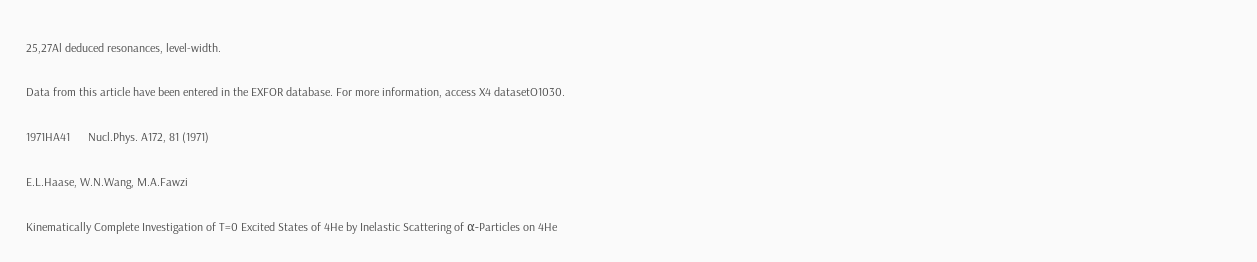25,27Al deduced resonances, level-width.

Data from this article have been entered in the EXFOR database. For more information, access X4 datasetO1030.

1971HA41      Nucl.Phys. A172, 81 (1971)

E.L.Haase, W.N.Wang, M.A.Fawzi

Kinematically Complete Investigation of T=0 Excited States of 4He by Inelastic Scattering of α-Particles on 4He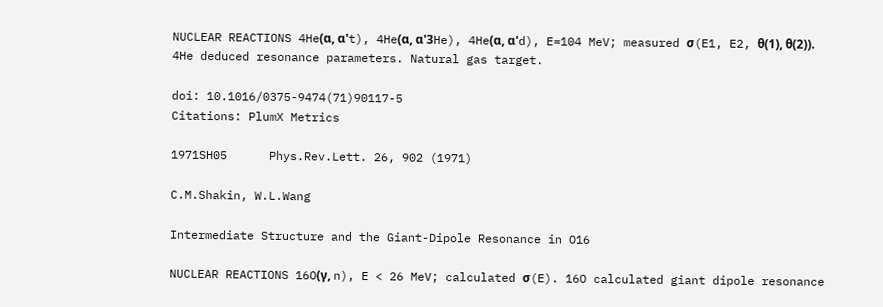NUCLEAR REACTIONS 4He(α, α't), 4He(α, α'3He), 4He(α, α'd), E=104 MeV; measured σ(E1, E2, θ(1), θ(2)). 4He deduced resonance parameters. Natural gas target.

doi: 10.1016/0375-9474(71)90117-5
Citations: PlumX Metrics

1971SH05      Phys.Rev.Lett. 26, 902 (1971)

C.M.Shakin, W.L.Wang

Intermediate Structure and the Giant-Dipole Resonance in O16

NUCLEAR REACTIONS 16O(γ, n), E < 26 MeV; calculated σ(E). 16O calculated giant dipole resonance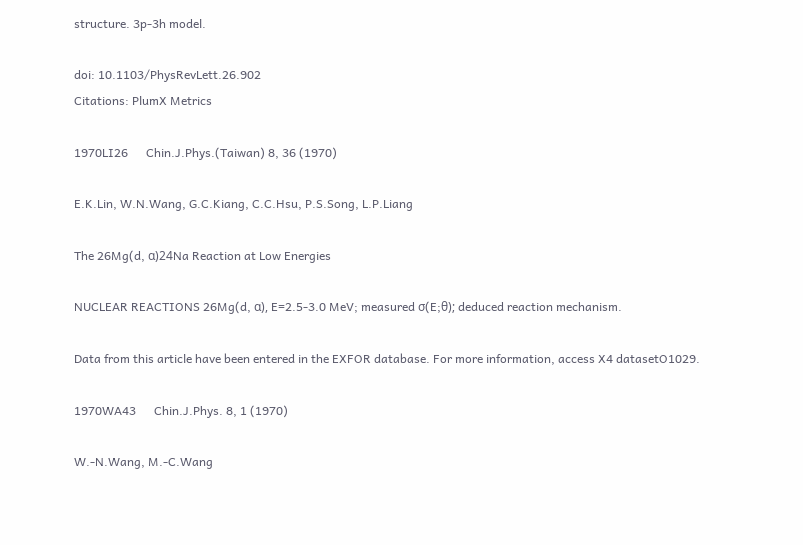structure. 3p-3h model.

doi: 10.1103/PhysRevLett.26.902
Citations: PlumX Metrics

1970LI26      Chin.J.Phys.(Taiwan) 8, 36 (1970)

E.K.Lin, W.N.Wang, G.C.Kiang, C.C.Hsu, P.S.Song, L.P.Liang

The 26Mg(d, α)24Na Reaction at Low Energies

NUCLEAR REACTIONS 26Mg(d, α), E=2.5-3.0 MeV; measured σ(E;θ); deduced reaction mechanism.

Data from this article have been entered in the EXFOR database. For more information, access X4 datasetO1029.

1970WA43      Chin.J.Phys. 8, 1 (1970)

W.-N.Wang, M.-C.Wang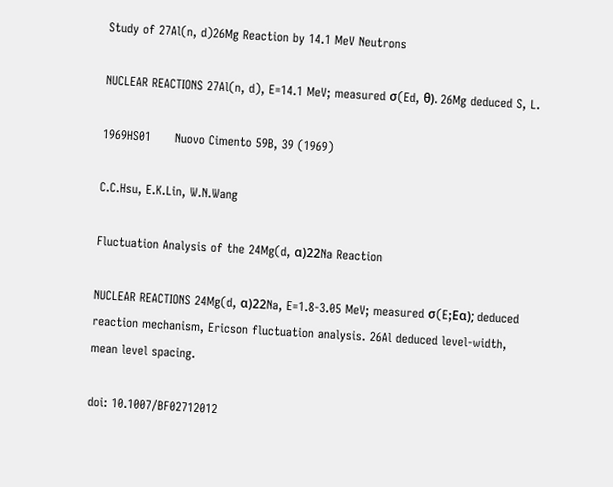Study of 27Al(n, d)26Mg Reaction by 14.1 MeV Neutrons

NUCLEAR REACTIONS 27Al(n, d), E=14.1 MeV; measured σ(Ed, θ). 26Mg deduced S, L.

1969HS01      Nuovo Cimento 59B, 39 (1969)

C.C.Hsu, E.K.Lin, W.N.Wang

Fluctuation Analysis of the 24Mg(d, α)22Na Reaction

NUCLEAR REACTIONS 24Mg(d, α)22Na, E=1.8-3.05 MeV; measured σ(E;Eα); deduced reaction mechanism, Ericson fluctuation analysis. 26Al deduced level-width, mean level spacing.

doi: 10.1007/BF02712012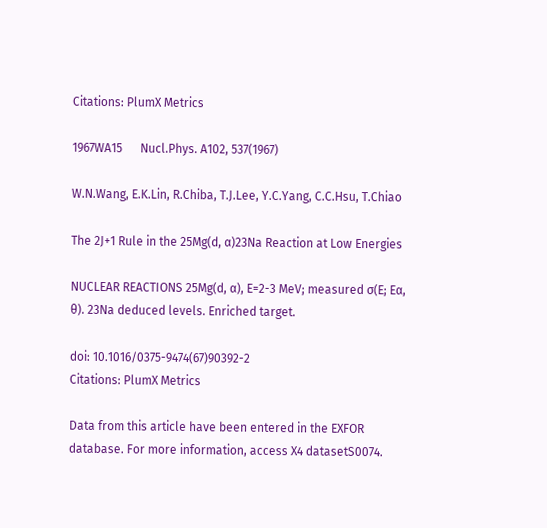Citations: PlumX Metrics

1967WA15      Nucl.Phys. A102, 537(1967)

W.N.Wang, E.K.Lin, R.Chiba, T.J.Lee, Y.C.Yang, C.C.Hsu, T.Chiao

The 2J+1 Rule in the 25Mg(d, α)23Na Reaction at Low Energies

NUCLEAR REACTIONS 25Mg(d, α), E=2-3 MeV; measured σ(E; Eα, θ). 23Na deduced levels. Enriched target.

doi: 10.1016/0375-9474(67)90392-2
Citations: PlumX Metrics

Data from this article have been entered in the EXFOR database. For more information, access X4 datasetS0074.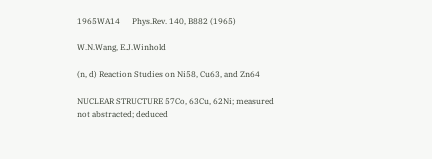1965WA14      Phys.Rev. 140, B882 (1965)

W.N.Wang, E.J.Winhold

(n, d) Reaction Studies on Ni58, Cu63, and Zn64

NUCLEAR STRUCTURE 57Co, 63Cu, 62Ni; measured not abstracted; deduced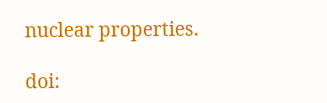nuclear properties.

doi: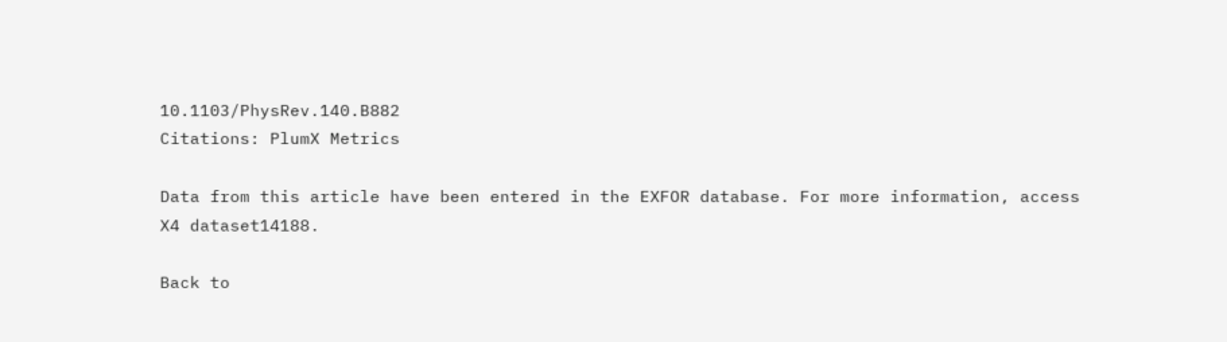10.1103/PhysRev.140.B882
Citations: PlumX Metrics

Data from this article have been entered in the EXFOR database. For more information, access X4 dataset14188.

Back to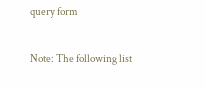query form

Note: The following list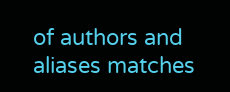of authors and aliases matches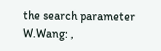the search parameter W.Wang: ,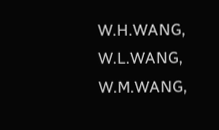W.H.WANG, W.L.WANG, W.M.WANG,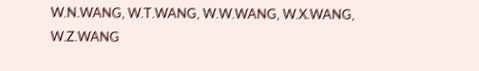W.N.WANG, W.T.WANG, W.W.WANG, W.X.WANG, W.Z.WANG